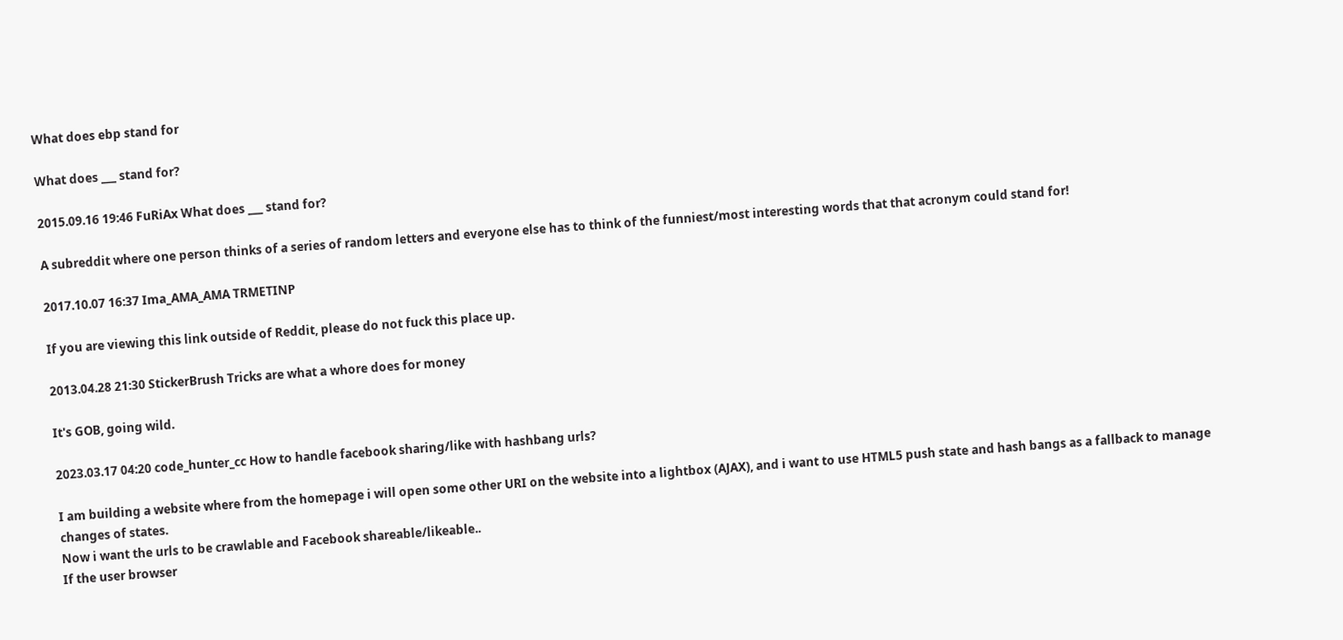What does ebp stand for

What does ___ stand for?

2015.09.16 19:46 FuRiAx What does ___ stand for?

A subreddit where one person thinks of a series of random letters and everyone else has to think of the funniest/most interesting words that that acronym could stand for!

2017.10.07 16:37 Ima_AMA_AMA TRMETINP

If you are viewing this link outside of Reddit, please do not fuck this place up.

2013.04.28 21:30 StickerBrush Tricks are what a whore does for money

It's GOB, going wild.

2023.03.17 04:20 code_hunter_cc How to handle facebook sharing/like with hashbang urls?

I am building a website where from the homepage i will open some other URI on the website into a lightbox (AJAX), and i want to use HTML5 push state and hash bangs as a fallback to manage changes of states.
Now i want the urls to be crawlable and Facebook shareable/likeable..
If the user browser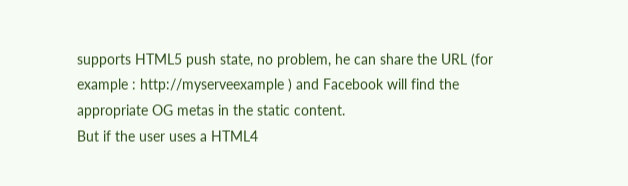supports HTML5 push state, no problem, he can share the URL (for example : http://myserveexample ) and Facebook will find the appropriate OG metas in the static content.
But if the user uses a HTML4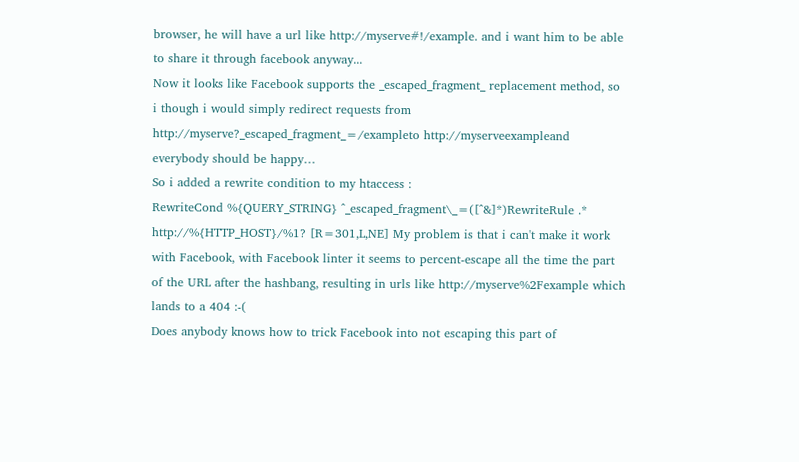browser, he will have a url like http://myserve#!/example. and i want him to be able to share it through facebook anyway...
Now it looks like Facebook supports the _escaped_fragment_ replacement method, so i though i would simply redirect requests from http://myserve?_escaped_fragment_=/exampleto http://myserveexampleand everybody should be happy…
So i added a rewrite condition to my htaccess :
RewriteCond %{QUERY_STRING} ^_escaped_fragment\_=([^&]*)RewriteRule .* http://%{HTTP_HOST}/%1? [R=301,L,NE] My problem is that i can't make it work with Facebook, with Facebook linter it seems to percent-escape all the time the part of the URL after the hashbang, resulting in urls like http://myserve%2Fexample which lands to a 404 :-(
Does anybody knows how to trick Facebook into not escaping this part of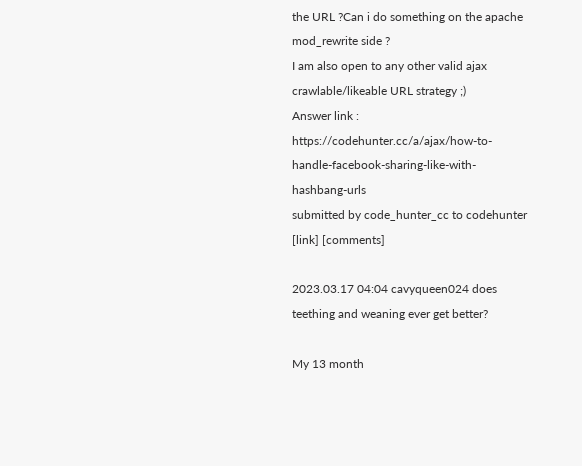the URL ?Can i do something on the apache mod_rewrite side ?
I am also open to any other valid ajax crawlable/likeable URL strategy ;)
Answer link : https://codehunter.cc/a/ajax/how-to-handle-facebook-sharing-like-with-hashbang-urls
submitted by code_hunter_cc to codehunter [link] [comments]

2023.03.17 04:04 cavyqueen024 does teething and weaning ever get better?

My 13 month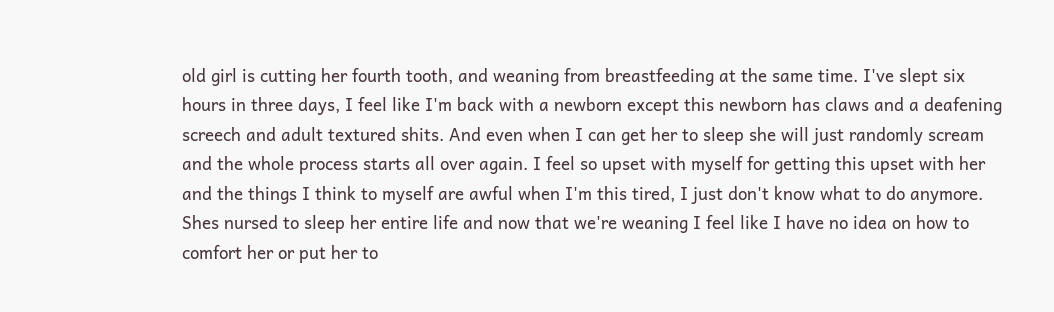old girl is cutting her fourth tooth, and weaning from breastfeeding at the same time. I've slept six hours in three days, I feel like I'm back with a newborn except this newborn has claws and a deafening screech and adult textured shits. And even when I can get her to sleep she will just randomly scream and the whole process starts all over again. I feel so upset with myself for getting this upset with her and the things I think to myself are awful when I'm this tired, I just don't know what to do anymore. Shes nursed to sleep her entire life and now that we're weaning I feel like I have no idea on how to comfort her or put her to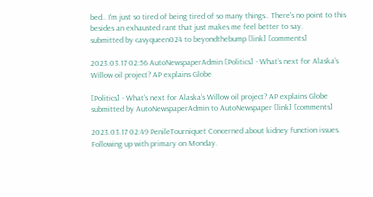bed.. I'm just so tired of being tired of so many things.. There's no point to this besides an exhausted rant that just makes me feel better to say.
submitted by cavyqueen024 to beyondthebump [link] [comments]

2023.03.17 02:56 AutoNewspaperAdmin [Politics] - What’s next for Alaska’s Willow oil project? AP explains Globe

[Politics] - What’s next for Alaska’s Willow oil project? AP explains Globe submitted by AutoNewspaperAdmin to AutoNewspaper [link] [comments]

2023.03.17 02:49 PenileTourniquet Concerned about kidney function issues. Following up with primary on Monday.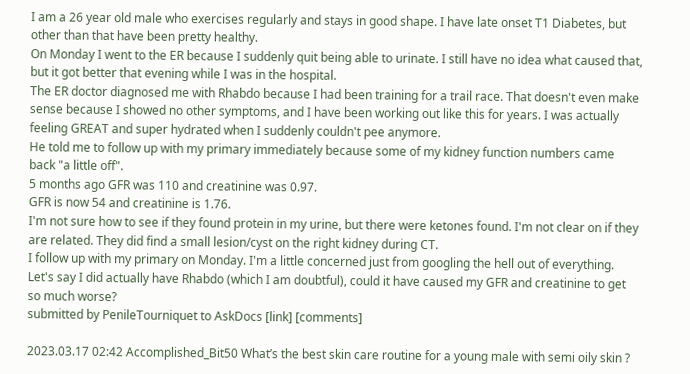I am a 26 year old male who exercises regularly and stays in good shape. I have late onset T1 Diabetes, but other than that have been pretty healthy.
On Monday I went to the ER because I suddenly quit being able to urinate. I still have no idea what caused that, but it got better that evening while I was in the hospital.
The ER doctor diagnosed me with Rhabdo because I had been training for a trail race. That doesn't even make sense because I showed no other symptoms, and I have been working out like this for years. I was actually feeling GREAT and super hydrated when I suddenly couldn't pee anymore.
He told me to follow up with my primary immediately because some of my kidney function numbers came back "a little off".
5 months ago GFR was 110 and creatinine was 0.97.
GFR is now 54 and creatinine is 1.76.
I'm not sure how to see if they found protein in my urine, but there were ketones found. I'm not clear on if they are related. They did find a small lesion/cyst on the right kidney during CT.
I follow up with my primary on Monday. I'm a little concerned just from googling the hell out of everything. Let's say I did actually have Rhabdo (which I am doubtful), could it have caused my GFR and creatinine to get so much worse?
submitted by PenileTourniquet to AskDocs [link] [comments]

2023.03.17 02:42 Accomplished_Bit50 What’s the best skin care routine for a young male with semi oily skin ?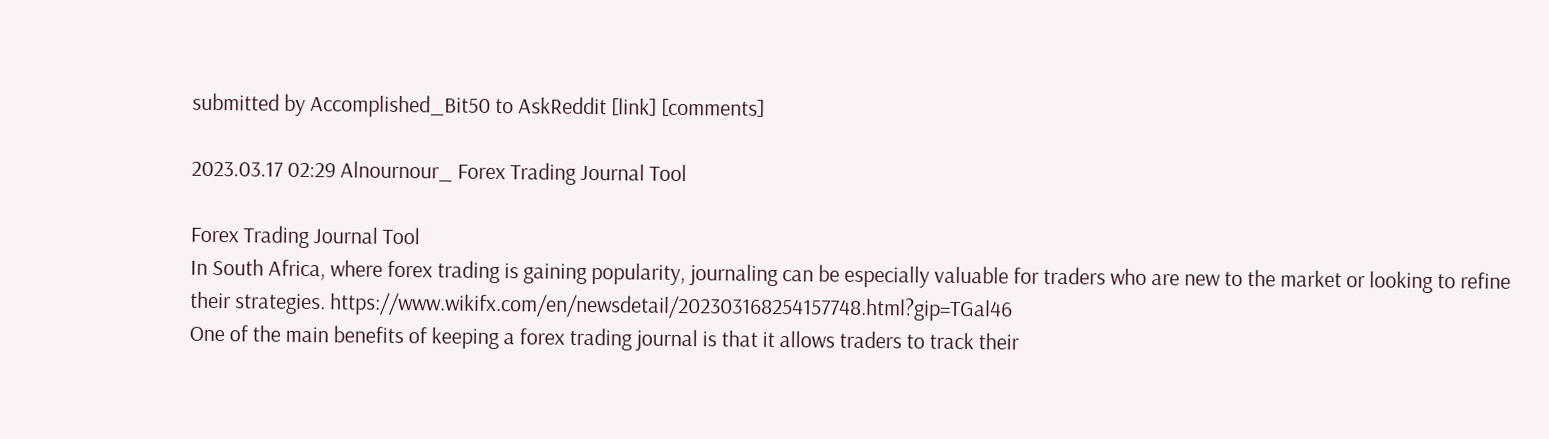submitted by Accomplished_Bit50 to AskReddit [link] [comments]

2023.03.17 02:29 Alnournour_ Forex Trading Journal Tool

Forex Trading Journal Tool
In South Africa, where forex trading is gaining popularity, journaling can be especially valuable for traders who are new to the market or looking to refine their strategies. https://www.wikifx.com/en/newsdetail/202303168254157748.html?gip=TGal46
One of the main benefits of keeping a forex trading journal is that it allows traders to track their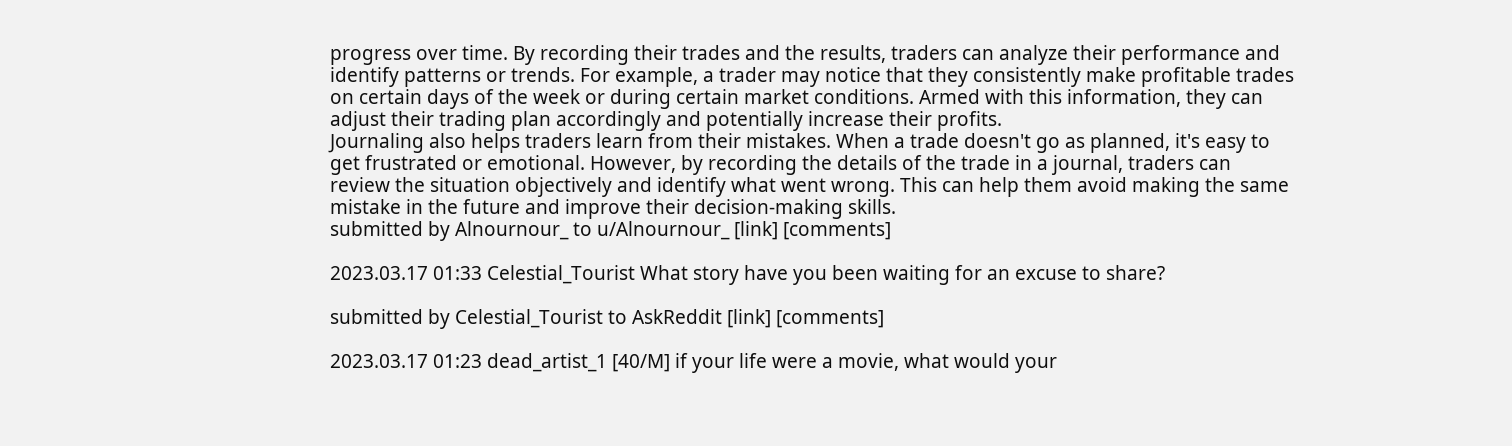progress over time. By recording their trades and the results, traders can analyze their performance and identify patterns or trends. For example, a trader may notice that they consistently make profitable trades on certain days of the week or during certain market conditions. Armed with this information, they can adjust their trading plan accordingly and potentially increase their profits.
Journaling also helps traders learn from their mistakes. When a trade doesn't go as planned, it's easy to get frustrated or emotional. However, by recording the details of the trade in a journal, traders can review the situation objectively and identify what went wrong. This can help them avoid making the same mistake in the future and improve their decision-making skills.
submitted by Alnournour_ to u/Alnournour_ [link] [comments]

2023.03.17 01:33 Celestial_Tourist What story have you been waiting for an excuse to share?

submitted by Celestial_Tourist to AskReddit [link] [comments]

2023.03.17 01:23 dead_artist_1 [40/M] if your life were a movie, what would your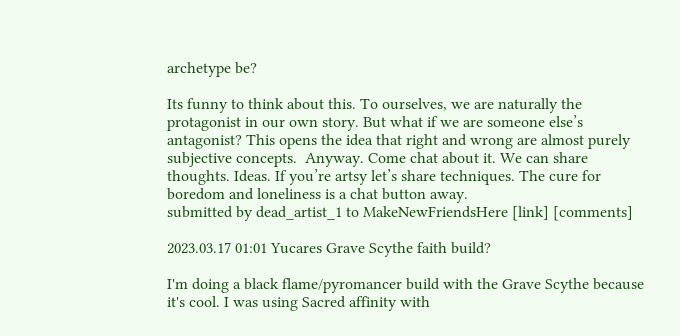archetype be?

Its funny to think about this. To ourselves, we are naturally the protagonist in our own story. But what if we are someone else’s antagonist? This opens the idea that right and wrong are almost purely subjective concepts.  Anyway. Come chat about it. We can share thoughts. Ideas. If you’re artsy let’s share techniques. The cure for boredom and loneliness is a chat button away.
submitted by dead_artist_1 to MakeNewFriendsHere [link] [comments]

2023.03.17 01:01 Yucares Grave Scythe faith build?

I'm doing a black flame/pyromancer build with the Grave Scythe because it's cool. I was using Sacred affinity with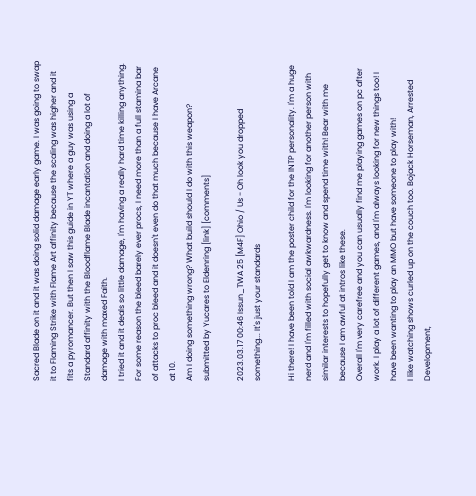Sacred Blade on it and it was doing solid damage early game. I was going to swap it to Flaming Strike with Flame Art affinity because the scaling was higher and it fits a pyromancer. But then I saw this guide in YT where a guy was using a Standard affinity with the Bloodflame Blade incantation and doing a lot of damage with maxed Faith.
I tried it and it deals so little damage, I'm having a really hard time killing anything. For some reason the bleed barely ever procs, I need more than a full stamina bar of attacks to proc bleed and it doesn't even do that much because I have Arcane at 10.
Am I doing something wrong? What build should I do with this weapon?
submitted by Yucares to Eldenring [link] [comments]

2023.03.17 00:46 Issun_TWA 25 [M4F] Ohio / Us - Oh look you dropped something... It's just your standards

Hi there! I have been told I am the poster child for the INTP personality. I'm a huge nerd and I'm filled with social awkwardness. I'm looking for another person with similar interests to hopefully get to know and spend time with! Bear with me because I am awful at intros like these.
Overall I'm very carefree and you can usually find me playing games on pc after work. I play a lot of different games, and I'm always looking for new things too! I have been wanting to play an MMO but have someone to play with!
I like watching shows curled up on the couch too. Bojack Horseman, Arrested Development,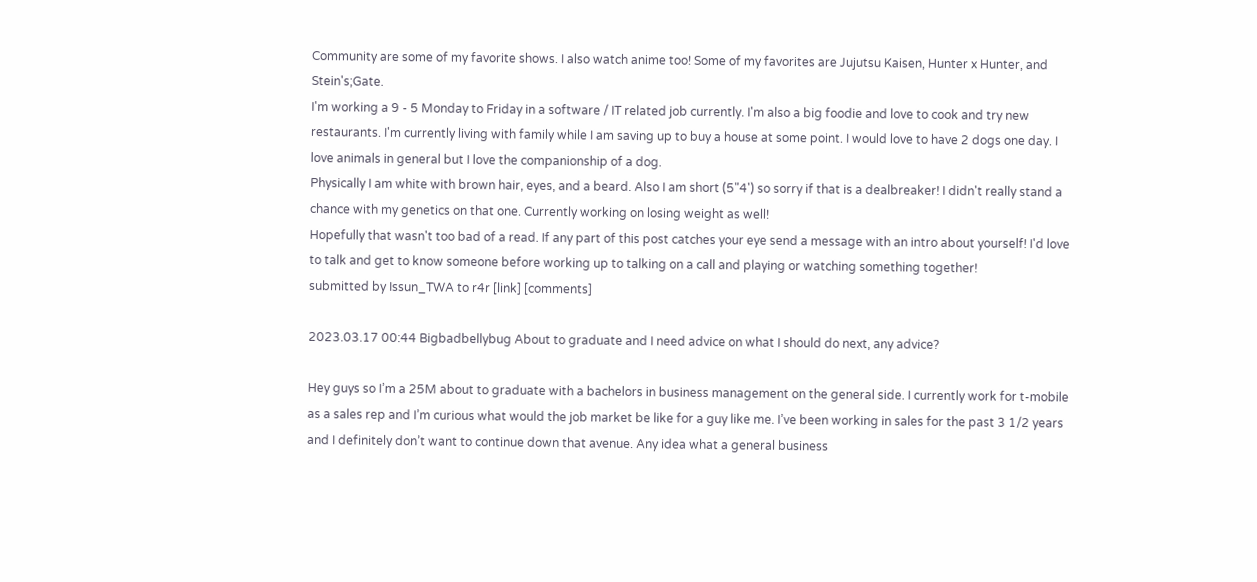Community are some of my favorite shows. I also watch anime too! Some of my favorites are Jujutsu Kaisen, Hunter x Hunter, and Stein's;Gate.
I'm working a 9 - 5 Monday to Friday in a software / IT related job currently. I'm also a big foodie and love to cook and try new restaurants. I'm currently living with family while I am saving up to buy a house at some point. I would love to have 2 dogs one day. I love animals in general but I love the companionship of a dog.
Physically I am white with brown hair, eyes, and a beard. Also I am short (5"4') so sorry if that is a dealbreaker! I didn't really stand a chance with my genetics on that one. Currently working on losing weight as well!
Hopefully that wasn't too bad of a read. If any part of this post catches your eye send a message with an intro about yourself! I'd love to talk and get to know someone before working up to talking on a call and playing or watching something together!
submitted by Issun_TWA to r4r [link] [comments]

2023.03.17 00:44 Bigbadbellybug About to graduate and I need advice on what I should do next, any advice?

Hey guys so I’m a 25M about to graduate with a bachelors in business management on the general side. I currently work for t-mobile as a sales rep and I’m curious what would the job market be like for a guy like me. I’ve been working in sales for the past 3 1/2 years and I definitely don’t want to continue down that avenue. Any idea what a general business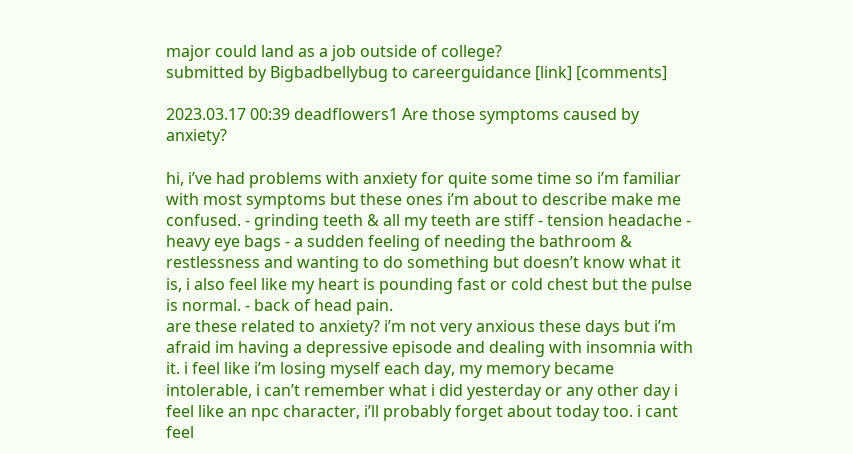major could land as a job outside of college?
submitted by Bigbadbellybug to careerguidance [link] [comments]

2023.03.17 00:39 deadflowers1 Are those symptoms caused by anxiety?

hi, i’ve had problems with anxiety for quite some time so i’m familiar with most symptoms but these ones i’m about to describe make me confused. - grinding teeth & all my teeth are stiff - tension headache - heavy eye bags - a sudden feeling of needing the bathroom & restlessness and wanting to do something but doesn’t know what it is, i also feel like my heart is pounding fast or cold chest but the pulse is normal. - back of head pain.
are these related to anxiety? i’m not very anxious these days but i’m afraid im having a depressive episode and dealing with insomnia with it. i feel like i’m losing myself each day, my memory became intolerable, i can’t remember what i did yesterday or any other day i feel like an npc character, i’ll probably forget about today too. i cant feel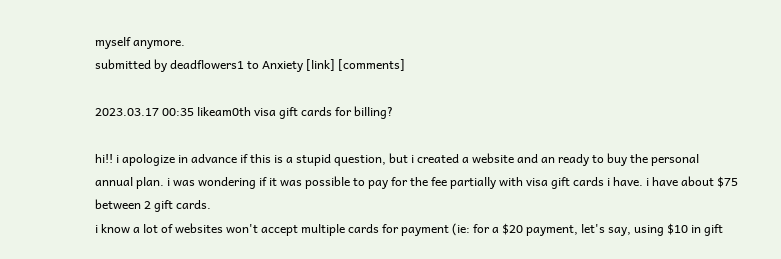myself anymore.
submitted by deadflowers1 to Anxiety [link] [comments]

2023.03.17 00:35 likeam0th visa gift cards for billing?

hi!! i apologize in advance if this is a stupid question, but i created a website and an ready to buy the personal annual plan. i was wondering if it was possible to pay for the fee partially with visa gift cards i have. i have about $75 between 2 gift cards.
i know a lot of websites won't accept multiple cards for payment (ie: for a $20 payment, let's say, using $10 in gift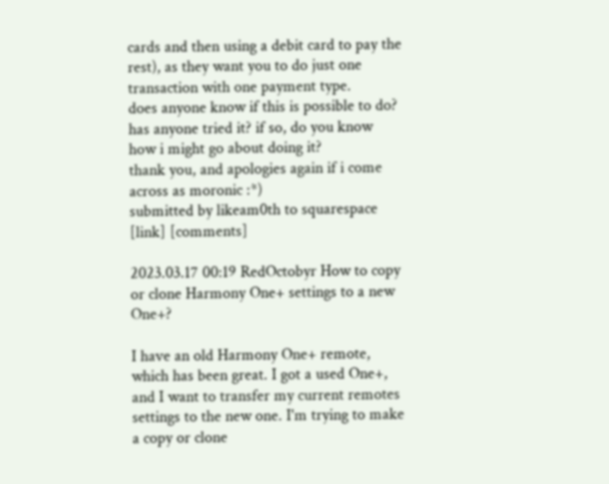cards and then using a debit card to pay the rest), as they want you to do just one transaction with one payment type.
does anyone know if this is possible to do? has anyone tried it? if so, do you know how i might go about doing it?
thank you, and apologies again if i come across as moronic :*)
submitted by likeam0th to squarespace [link] [comments]

2023.03.17 00:19 RedOctobyr How to copy or clone Harmony One+ settings to a new One+?

I have an old Harmony One+ remote, which has been great. I got a used One+, and I want to transfer my current remotes settings to the new one. I'm trying to make a copy or clone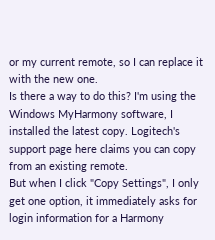or my current remote, so I can replace it with the new one.
Is there a way to do this? I'm using the Windows MyHarmony software, I installed the latest copy. Logitech's support page here claims you can copy from an existing remote.
But when I click "Copy Settings", I only get one option, it immediately asks for login information for a Harmony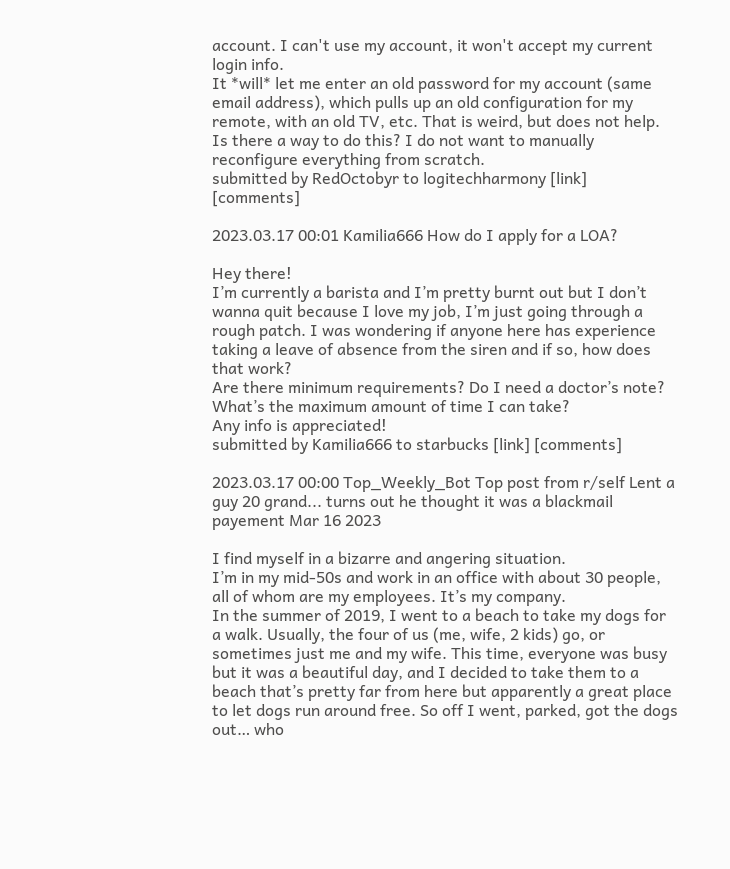account. I can't use my account, it won't accept my current login info.
It *will* let me enter an old password for my account (same email address), which pulls up an old configuration for my remote, with an old TV, etc. That is weird, but does not help.
Is there a way to do this? I do not want to manually reconfigure everything from scratch.
submitted by RedOctobyr to logitechharmony [link] [comments]

2023.03.17 00:01 Kamilia666 How do I apply for a LOA?

Hey there!
I’m currently a barista and I’m pretty burnt out but I don’t wanna quit because I love my job, I’m just going through a rough patch. I was wondering if anyone here has experience taking a leave of absence from the siren and if so, how does that work?
Are there minimum requirements? Do I need a doctor’s note? What’s the maximum amount of time I can take?
Any info is appreciated!
submitted by Kamilia666 to starbucks [link] [comments]

2023.03.17 00:00 Top_Weekly_Bot Top post from r/self Lent a guy 20 grand... turns out he thought it was a blackmail payement Mar 16 2023

I find myself in a bizarre and angering situation.
I’m in my mid-50s and work in an office with about 30 people, all of whom are my employees. It’s my company.
In the summer of 2019, I went to a beach to take my dogs for a walk. Usually, the four of us (me, wife, 2 kids) go, or sometimes just me and my wife. This time, everyone was busy but it was a beautiful day, and I decided to take them to a beach that’s pretty far from here but apparently a great place to let dogs run around free. So off I went, parked, got the dogs out… who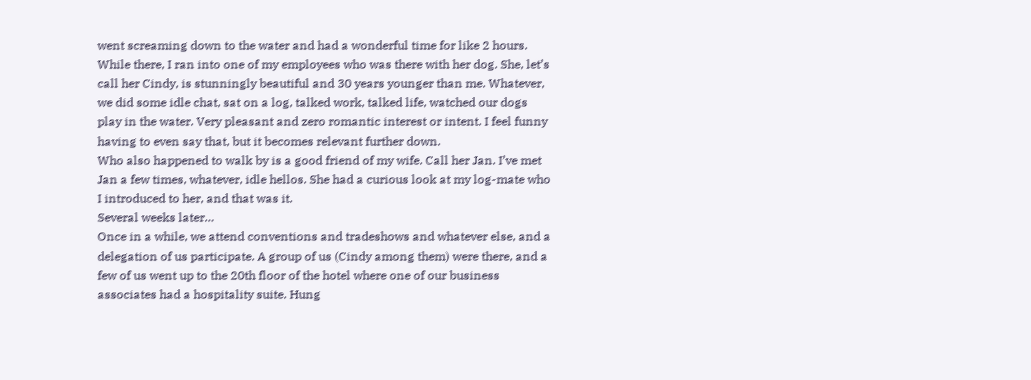went screaming down to the water and had a wonderful time for like 2 hours. While there, I ran into one of my employees who was there with her dog. She, let’s call her Cindy, is stunningly beautiful and 30 years younger than me. Whatever, we did some idle chat, sat on a log, talked work, talked life, watched our dogs play in the water. Very pleasant and zero romantic interest or intent. I feel funny having to even say that, but it becomes relevant further down.
Who also happened to walk by is a good friend of my wife. Call her Jan. I’ve met Jan a few times, whatever, idle hellos. She had a curious look at my log-mate who I introduced to her, and that was it.
Several weeks later…
Once in a while, we attend conventions and tradeshows and whatever else, and a delegation of us participate. A group of us (Cindy among them) were there, and a few of us went up to the 20th floor of the hotel where one of our business associates had a hospitality suite. Hung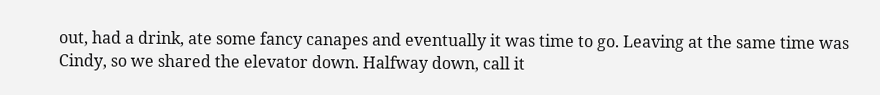out, had a drink, ate some fancy canapes and eventually it was time to go. Leaving at the same time was Cindy, so we shared the elevator down. Halfway down, call it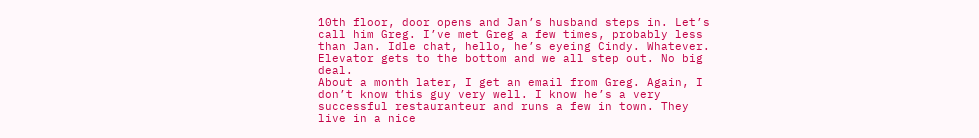10th floor, door opens and Jan’s husband steps in. Let’s call him Greg. I’ve met Greg a few times, probably less than Jan. Idle chat, hello, he’s eyeing Cindy. Whatever. Elevator gets to the bottom and we all step out. No big deal.
About a month later, I get an email from Greg. Again, I don’t know this guy very well. I know he’s a very successful restauranteur and runs a few in town. They live in a nice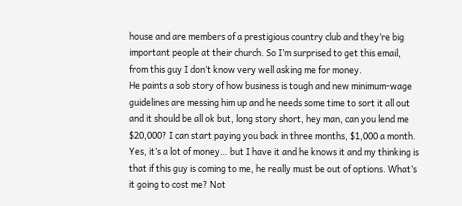house and are members of a prestigious country club and they’re big important people at their church. So I’m surprised to get this email, from this guy I don’t know very well asking me for money.
He paints a sob story of how business is tough and new minimum-wage guidelines are messing him up and he needs some time to sort it all out and it should be all ok but, long story short, hey man, can you lend me $20,000? I can start paying you back in three months, $1,000 a month.
Yes, it’s a lot of money… but I have it and he knows it and my thinking is that if this guy is coming to me, he really must be out of options. What’s it going to cost me? Not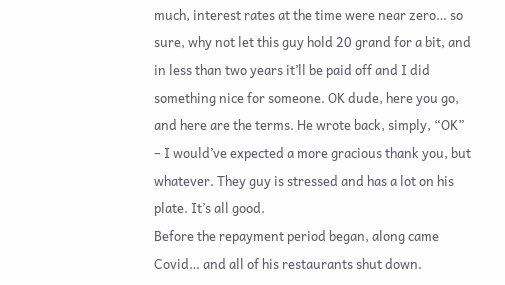much, interest rates at the time were near zero… so sure, why not let this guy hold 20 grand for a bit, and in less than two years it’ll be paid off and I did something nice for someone. OK dude, here you go, and here are the terms. He wrote back, simply, “OK” – I would’ve expected a more gracious thank you, but whatever. They guy is stressed and has a lot on his plate. It’s all good.
Before the repayment period began, along came Covid… and all of his restaurants shut down.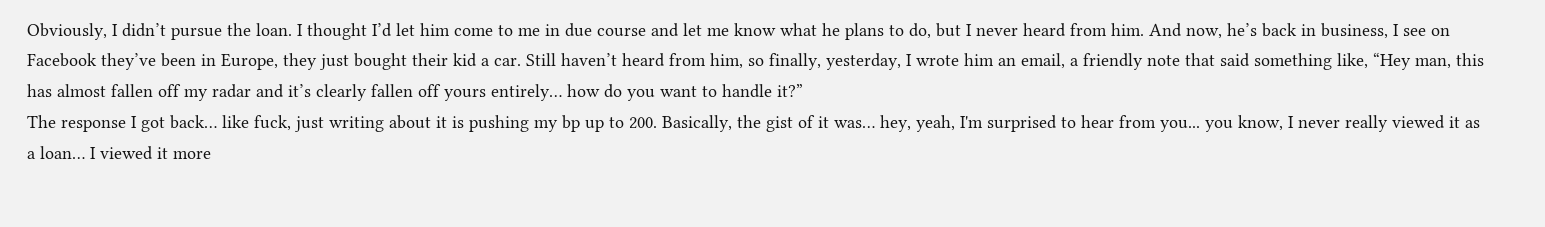Obviously, I didn’t pursue the loan. I thought I’d let him come to me in due course and let me know what he plans to do, but I never heard from him. And now, he’s back in business, I see on Facebook they’ve been in Europe, they just bought their kid a car. Still haven’t heard from him, so finally, yesterday, I wrote him an email, a friendly note that said something like, “Hey man, this has almost fallen off my radar and it’s clearly fallen off yours entirely… how do you want to handle it?”
The response I got back… like fuck, just writing about it is pushing my bp up to 200. Basically, the gist of it was… hey, yeah, I'm surprised to hear from you... you know, I never really viewed it as a loan… I viewed it more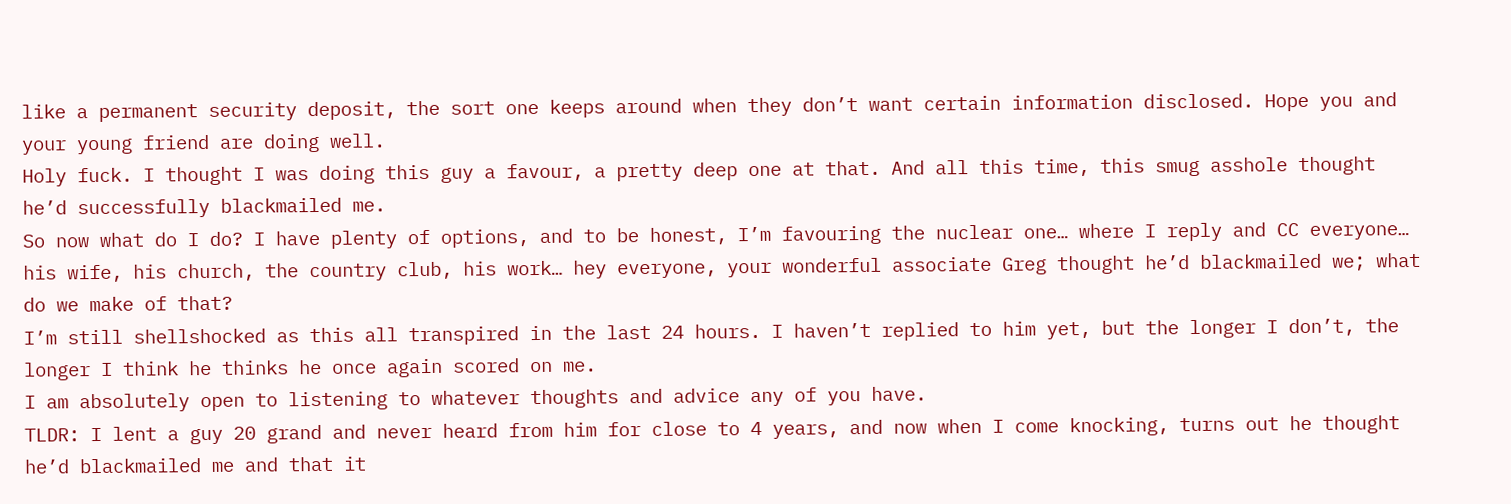like a permanent security deposit, the sort one keeps around when they don’t want certain information disclosed. Hope you and your young friend are doing well.
Holy fuck. I thought I was doing this guy a favour, a pretty deep one at that. And all this time, this smug asshole thought he’d successfully blackmailed me.
So now what do I do? I have plenty of options, and to be honest, I’m favouring the nuclear one… where I reply and CC everyone… his wife, his church, the country club, his work… hey everyone, your wonderful associate Greg thought he’d blackmailed we; what do we make of that?
I’m still shellshocked as this all transpired in the last 24 hours. I haven’t replied to him yet, but the longer I don’t, the longer I think he thinks he once again scored on me.
I am absolutely open to listening to whatever thoughts and advice any of you have.
TLDR: I lent a guy 20 grand and never heard from him for close to 4 years, and now when I come knocking, turns out he thought he’d blackmailed me and that it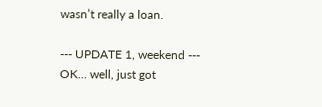wasn’t really a loan.

--- UPDATE 1, weekend ---
OK… well, just got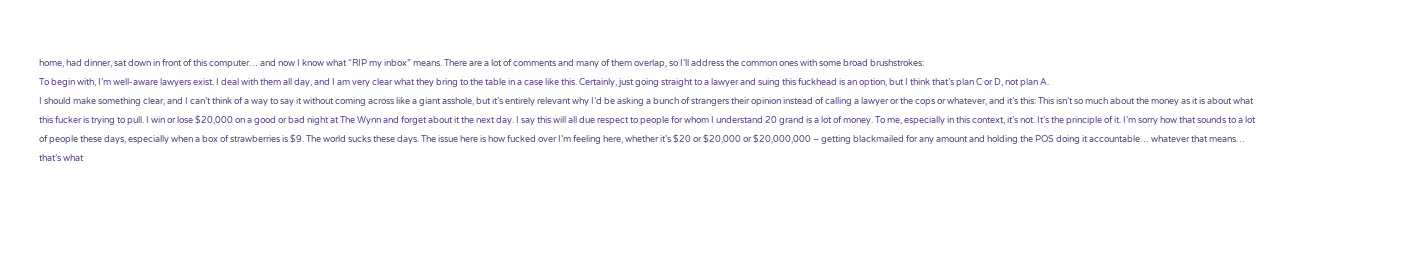home, had dinner, sat down in front of this computer… and now I know what “RIP my inbox” means. There are a lot of comments and many of them overlap, so I’ll address the common ones with some broad brushstrokes:
To begin with, I’m well-aware lawyers exist. I deal with them all day, and I am very clear what they bring to the table in a case like this. Certainly, just going straight to a lawyer and suing this fuckhead is an option, but I think that’s plan C or D, not plan A.
I should make something clear, and I can’t think of a way to say it without coming across like a giant asshole, but it’s entirely relevant why I’d be asking a bunch of strangers their opinion instead of calling a lawyer or the cops or whatever, and it’s this: This isn’t so much about the money as it is about what this fucker is trying to pull. I win or lose $20,000 on a good or bad night at The Wynn and forget about it the next day. I say this will all due respect to people for whom I understand 20 grand is a lot of money. To me, especially in this context, it’s not. It’s the principle of it. I’m sorry how that sounds to a lot of people these days, especially when a box of strawberries is $9. The world sucks these days. The issue here is how fucked over I’m feeling here, whether it’s $20 or $20,000 or $20,000,000 – getting blackmailed for any amount and holding the POS doing it accountable… whatever that means… that’s what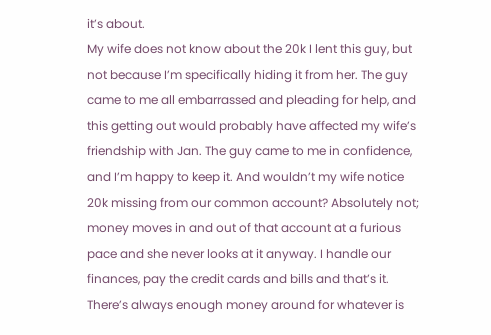it’s about.
My wife does not know about the 20k I lent this guy, but not because I’m specifically hiding it from her. The guy came to me all embarrassed and pleading for help, and this getting out would probably have affected my wife’s friendship with Jan. The guy came to me in confidence, and I’m happy to keep it. And wouldn’t my wife notice 20k missing from our common account? Absolutely not; money moves in and out of that account at a furious pace and she never looks at it anyway. I handle our finances, pay the credit cards and bills and that’s it. There’s always enough money around for whatever is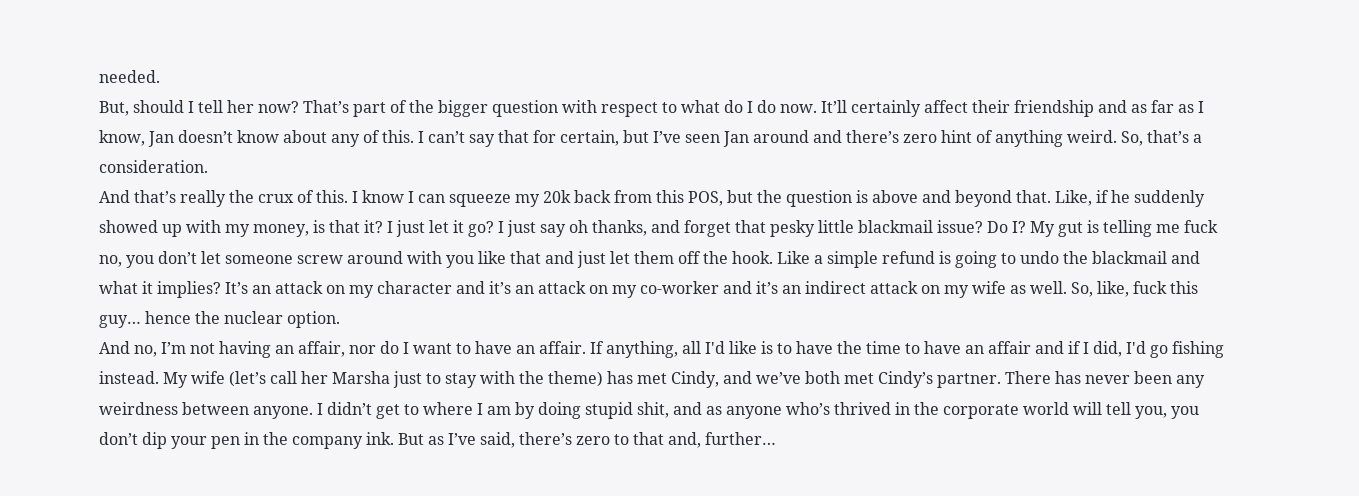needed.
But, should I tell her now? That’s part of the bigger question with respect to what do I do now. It’ll certainly affect their friendship and as far as I know, Jan doesn’t know about any of this. I can’t say that for certain, but I’ve seen Jan around and there’s zero hint of anything weird. So, that’s a consideration.
And that’s really the crux of this. I know I can squeeze my 20k back from this POS, but the question is above and beyond that. Like, if he suddenly showed up with my money, is that it? I just let it go? I just say oh thanks, and forget that pesky little blackmail issue? Do I? My gut is telling me fuck no, you don’t let someone screw around with you like that and just let them off the hook. Like a simple refund is going to undo the blackmail and what it implies? It’s an attack on my character and it’s an attack on my co-worker and it’s an indirect attack on my wife as well. So, like, fuck this guy… hence the nuclear option.
And no, I’m not having an affair, nor do I want to have an affair. If anything, all I'd like is to have the time to have an affair and if I did, I'd go fishing instead. My wife (let’s call her Marsha just to stay with the theme) has met Cindy, and we’ve both met Cindy’s partner. There has never been any weirdness between anyone. I didn’t get to where I am by doing stupid shit, and as anyone who’s thrived in the corporate world will tell you, you don’t dip your pen in the company ink. But as I’ve said, there’s zero to that and, further…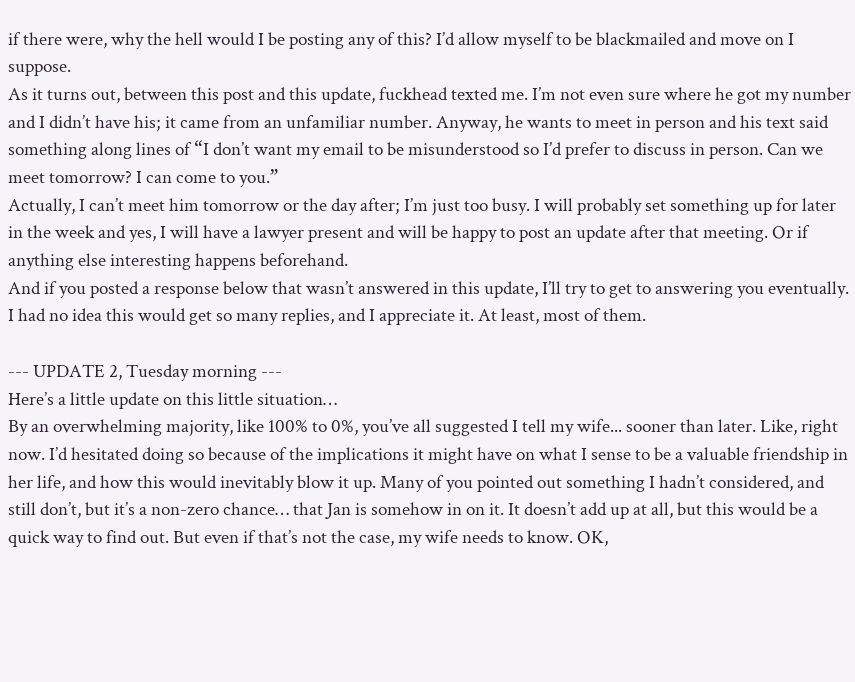if there were, why the hell would I be posting any of this? I’d allow myself to be blackmailed and move on I suppose.
As it turns out, between this post and this update, fuckhead texted me. I’m not even sure where he got my number and I didn’t have his; it came from an unfamiliar number. Anyway, he wants to meet in person and his text said something along lines of “I don’t want my email to be misunderstood so I’d prefer to discuss in person. Can we meet tomorrow? I can come to you.”
Actually, I can’t meet him tomorrow or the day after; I’m just too busy. I will probably set something up for later in the week and yes, I will have a lawyer present and will be happy to post an update after that meeting. Or if anything else interesting happens beforehand.
And if you posted a response below that wasn’t answered in this update, I’ll try to get to answering you eventually. I had no idea this would get so many replies, and I appreciate it. At least, most of them.

--- UPDATE 2, Tuesday morning ---
Here’s a little update on this little situation…
By an overwhelming majority, like 100% to 0%, you’ve all suggested I tell my wife... sooner than later. Like, right now. I’d hesitated doing so because of the implications it might have on what I sense to be a valuable friendship in her life, and how this would inevitably blow it up. Many of you pointed out something I hadn’t considered, and still don’t, but it’s a non-zero chance… that Jan is somehow in on it. It doesn’t add up at all, but this would be a quick way to find out. But even if that’s not the case, my wife needs to know. OK,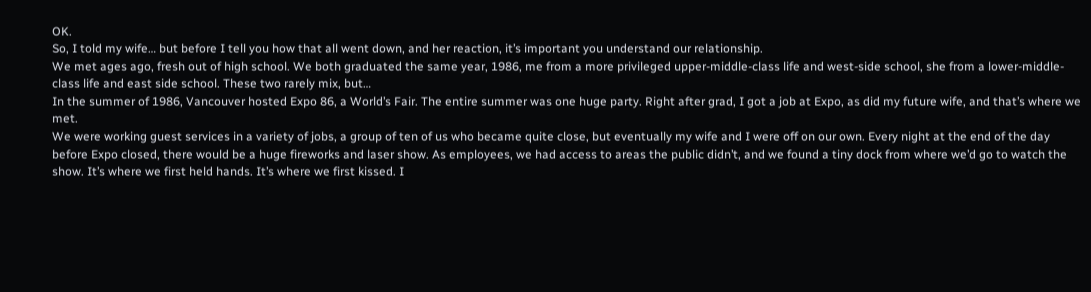OK.
So, I told my wife… but before I tell you how that all went down, and her reaction, it’s important you understand our relationship.
We met ages ago, fresh out of high school. We both graduated the same year, 1986, me from a more privileged upper-middle-class life and west-side school, she from a lower-middle-class life and east side school. These two rarely mix, but…
In the summer of 1986, Vancouver hosted Expo 86, a World’s Fair. The entire summer was one huge party. Right after grad, I got a job at Expo, as did my future wife, and that’s where we met.
We were working guest services in a variety of jobs, a group of ten of us who became quite close, but eventually my wife and I were off on our own. Every night at the end of the day before Expo closed, there would be a huge fireworks and laser show. As employees, we had access to areas the public didn’t, and we found a tiny dock from where we’d go to watch the show. It’s where we first held hands. It’s where we first kissed. I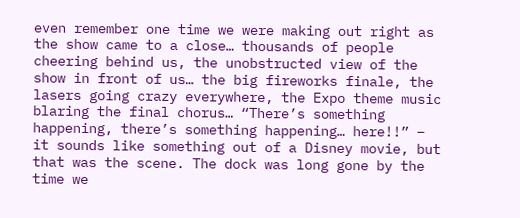even remember one time we were making out right as the show came to a close… thousands of people cheering behind us, the unobstructed view of the show in front of us… the big fireworks finale, the lasers going crazy everywhere, the Expo theme music blaring the final chorus… “There’s something happening, there’s something happening… here!!” – it sounds like something out of a Disney movie, but that was the scene. The dock was long gone by the time we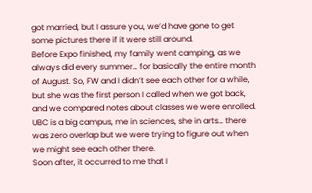got married, but I assure you, we’d have gone to get some pictures there if it were still around.
Before Expo finished, my family went camping, as we always did every summer… for basically the entire month of August. So, FW and I didn’t see each other for a while, but she was the first person I called when we got back, and we compared notes about classes we were enrolled. UBC is a big campus, me in sciences, she in arts… there was zero overlap but we were trying to figure out when we might see each other there.
Soon after, it occurred to me that I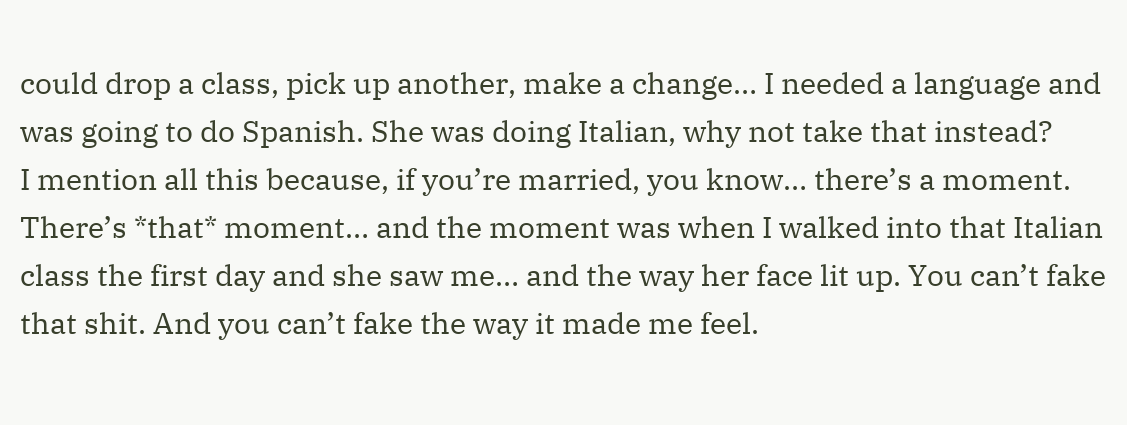could drop a class, pick up another, make a change… I needed a language and was going to do Spanish. She was doing Italian, why not take that instead?
I mention all this because, if you’re married, you know… there’s a moment. There’s *that* moment… and the moment was when I walked into that Italian class the first day and she saw me… and the way her face lit up. You can’t fake that shit. And you can’t fake the way it made me feel.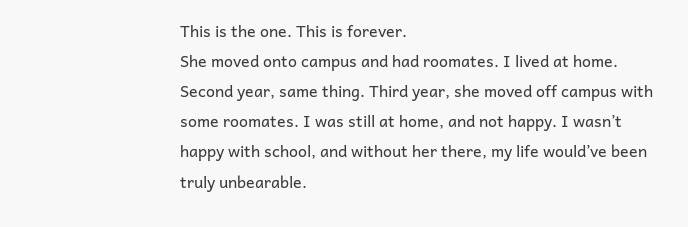This is the one. This is forever.
She moved onto campus and had roomates. I lived at home. Second year, same thing. Third year, she moved off campus with some roomates. I was still at home, and not happy. I wasn’t happy with school, and without her there, my life would’ve been truly unbearable.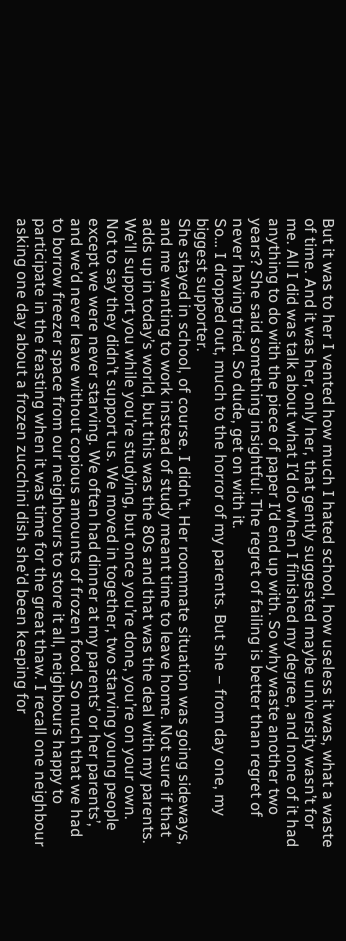But it was to her I vented how much I hated school, how useless it was, what a waste of time. And it was her, only her, that gently suggested maybe university wasn’t for me. All I did was talk about what I’d do when I finished my degree, and none of it had anything to do with the piece of paper I’d end up with. So why waste another two years? She said something insightful: The regret of failing is better than regret of never having tried. So dude, get on with it.
So… I dropped out, much to the horror of my parents. But she – from day one, my biggest supporter.
She stayed in school, of course. I didn’t. Her roommate situation was going sideways, and me wanting to work instead of study meant time to leave home. Not sure if that adds up in today’s world, but this was the 80s and that was the deal with my parents. We’ll support you while you’re studying, but once you’re done, you’re on your own.
Not to say they didn’t support us. We moved in together, two starving young people except we were never starving. We often had dinner at my parents’ or her parents’, and we’d never leave without copious amounts of frozen food. So much that we had to borrow freezer space from our neighbours to store it all, neighbours happy to participate in the feasting when it was time for the great thaw. I recall one neighbour asking one day about a frozen zucchini dish she’d been keeping for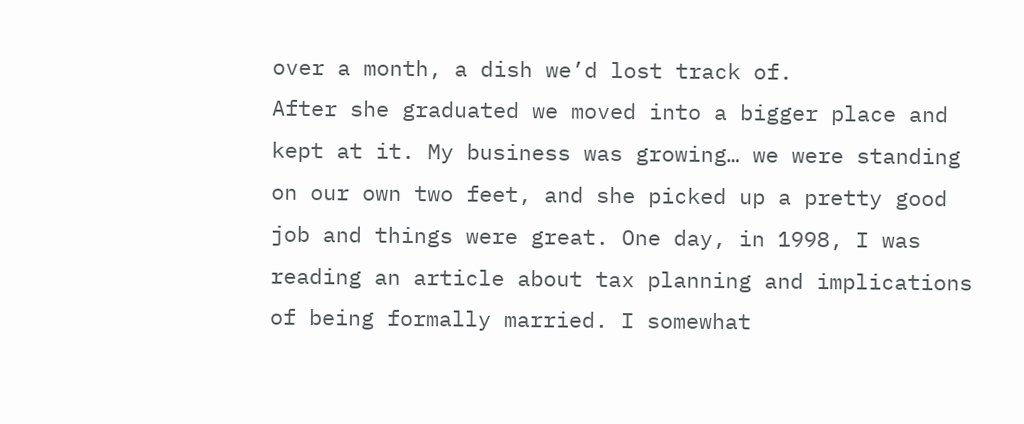over a month, a dish we’d lost track of.
After she graduated we moved into a bigger place and kept at it. My business was growing… we were standing on our own two feet, and she picked up a pretty good job and things were great. One day, in 1998, I was reading an article about tax planning and implications of being formally married. I somewhat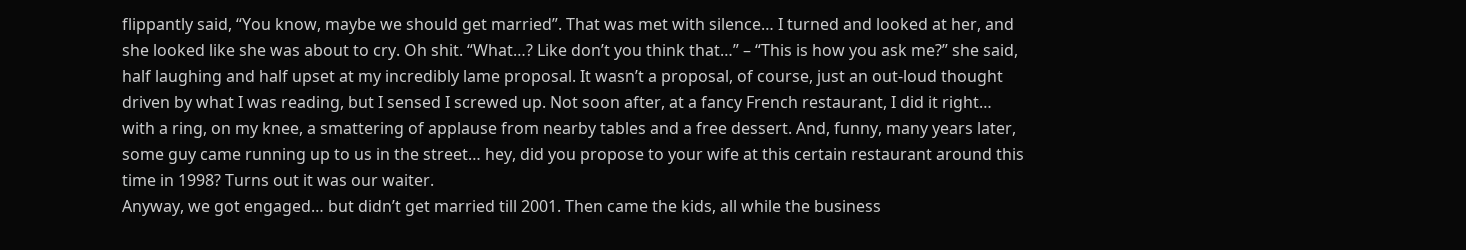flippantly said, “You know, maybe we should get married”. That was met with silence… I turned and looked at her, and she looked like she was about to cry. Oh shit. “What…? Like don’t you think that…” – “This is how you ask me?” she said, half laughing and half upset at my incredibly lame proposal. It wasn’t a proposal, of course, just an out-loud thought driven by what I was reading, but I sensed I screwed up. Not soon after, at a fancy French restaurant, I did it right… with a ring, on my knee, a smattering of applause from nearby tables and a free dessert. And, funny, many years later, some guy came running up to us in the street… hey, did you propose to your wife at this certain restaurant around this time in 1998? Turns out it was our waiter.
Anyway, we got engaged… but didn’t get married till 2001. Then came the kids, all while the business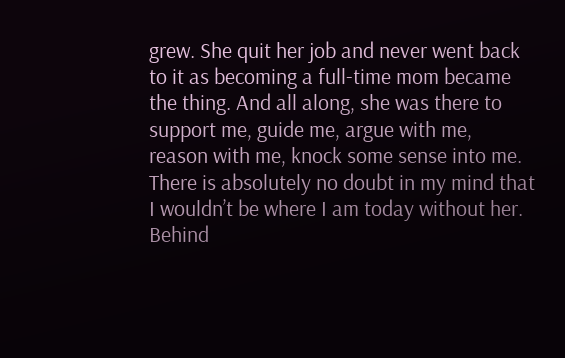grew. She quit her job and never went back to it as becoming a full-time mom became the thing. And all along, she was there to support me, guide me, argue with me, reason with me, knock some sense into me.
There is absolutely no doubt in my mind that I wouldn’t be where I am today without her. Behind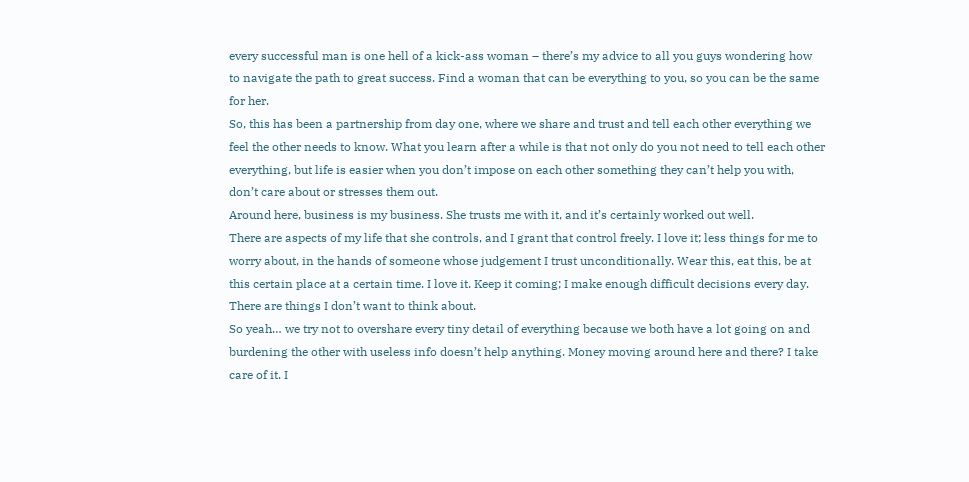every successful man is one hell of a kick-ass woman – there’s my advice to all you guys wondering how to navigate the path to great success. Find a woman that can be everything to you, so you can be the same for her.
So, this has been a partnership from day one, where we share and trust and tell each other everything we feel the other needs to know. What you learn after a while is that not only do you not need to tell each other everything, but life is easier when you don’t impose on each other something they can’t help you with, don’t care about or stresses them out.
Around here, business is my business. She trusts me with it, and it’s certainly worked out well.
There are aspects of my life that she controls, and I grant that control freely. I love it; less things for me to worry about, in the hands of someone whose judgement I trust unconditionally. Wear this, eat this, be at this certain place at a certain time. I love it. Keep it coming; I make enough difficult decisions every day. There are things I don’t want to think about.
So yeah… we try not to overshare every tiny detail of everything because we both have a lot going on and burdening the other with useless info doesn’t help anything. Money moving around here and there? I take care of it. I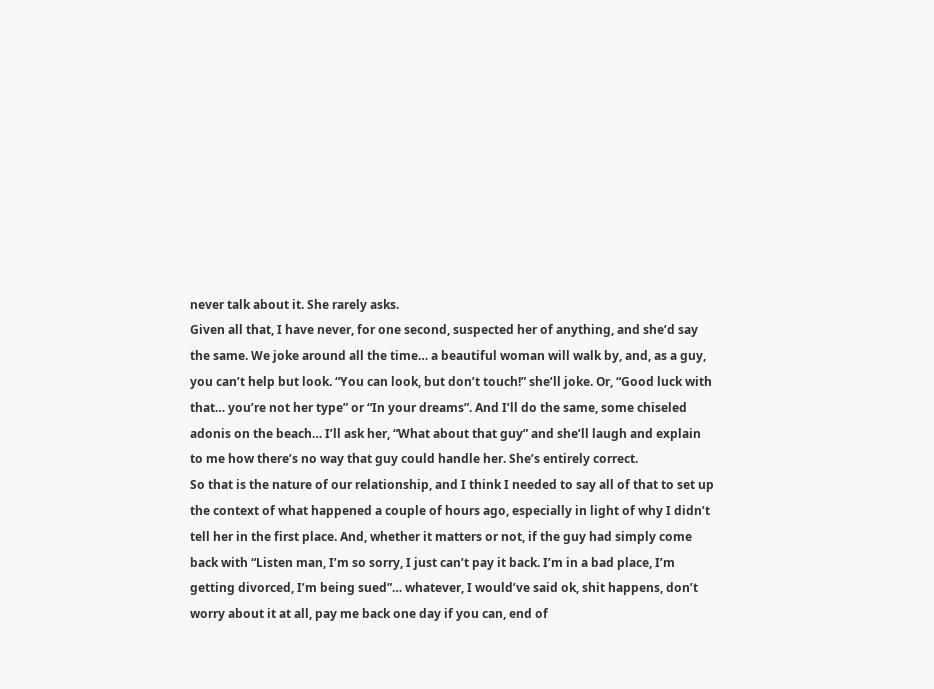never talk about it. She rarely asks.
Given all that, I have never, for one second, suspected her of anything, and she’d say the same. We joke around all the time… a beautiful woman will walk by, and, as a guy, you can’t help but look. “You can look, but don’t touch!” she’ll joke. Or, “Good luck with that… you’re not her type” or “In your dreams”. And I’ll do the same, some chiseled adonis on the beach… I’ll ask her, “What about that guy” and she’ll laugh and explain to me how there’s no way that guy could handle her. She’s entirely correct.
So that is the nature of our relationship, and I think I needed to say all of that to set up the context of what happened a couple of hours ago, especially in light of why I didn’t tell her in the first place. And, whether it matters or not, if the guy had simply come back with “Listen man, I’m so sorry, I just can’t pay it back. I’m in a bad place, I’m getting divorced, I’m being sued”… whatever, I would’ve said ok, shit happens, don’t worry about it at all, pay me back one day if you can, end of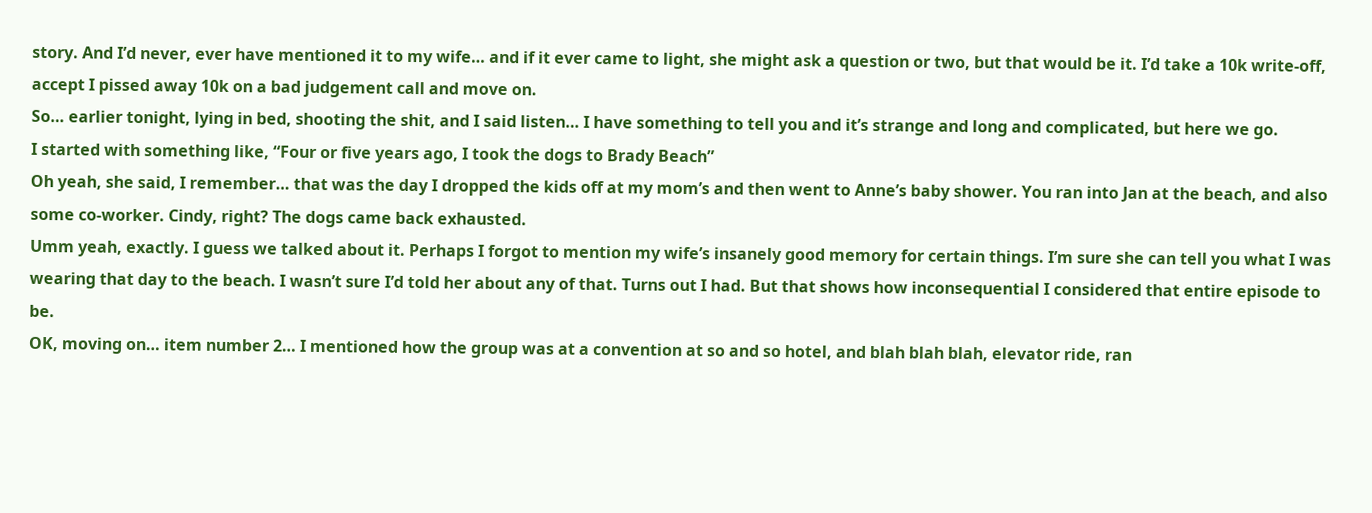story. And I’d never, ever have mentioned it to my wife… and if it ever came to light, she might ask a question or two, but that would be it. I’d take a 10k write-off, accept I pissed away 10k on a bad judgement call and move on.
So… earlier tonight, lying in bed, shooting the shit, and I said listen… I have something to tell you and it’s strange and long and complicated, but here we go.
I started with something like, “Four or five years ago, I took the dogs to Brady Beach”
Oh yeah, she said, I remember… that was the day I dropped the kids off at my mom’s and then went to Anne’s baby shower. You ran into Jan at the beach, and also some co-worker. Cindy, right? The dogs came back exhausted.
Umm yeah, exactly. I guess we talked about it. Perhaps I forgot to mention my wife’s insanely good memory for certain things. I’m sure she can tell you what I was wearing that day to the beach. I wasn’t sure I’d told her about any of that. Turns out I had. But that shows how inconsequential I considered that entire episode to be.
OK, moving on… item number 2… I mentioned how the group was at a convention at so and so hotel, and blah blah blah, elevator ride, ran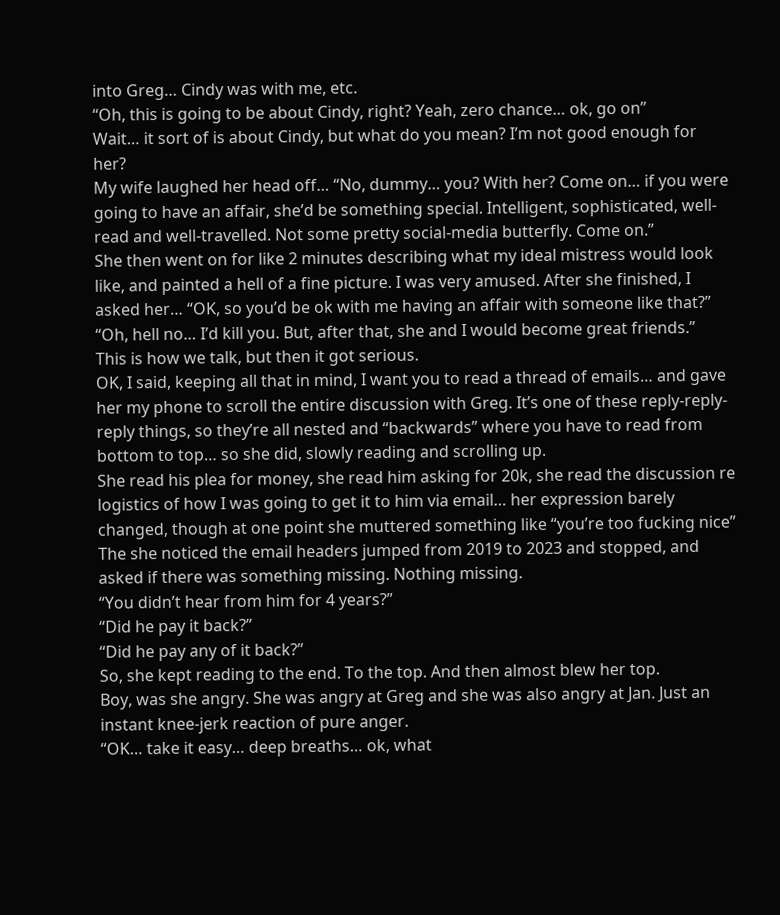into Greg… Cindy was with me, etc.
“Oh, this is going to be about Cindy, right? Yeah, zero chance… ok, go on”
Wait… it sort of is about Cindy, but what do you mean? I’m not good enough for her?
My wife laughed her head off… “No, dummy… you? With her? Come on… if you were going to have an affair, she’d be something special. Intelligent, sophisticated, well-read and well-travelled. Not some pretty social-media butterfly. Come on.”
She then went on for like 2 minutes describing what my ideal mistress would look like, and painted a hell of a fine picture. I was very amused. After she finished, I asked her… “OK, so you’d be ok with me having an affair with someone like that?”
“Oh, hell no… I’d kill you. But, after that, she and I would become great friends.”
This is how we talk, but then it got serious.
OK, I said, keeping all that in mind, I want you to read a thread of emails… and gave her my phone to scroll the entire discussion with Greg. It’s one of these reply-reply-reply things, so they’re all nested and “backwards” where you have to read from bottom to top… so she did, slowly reading and scrolling up.
She read his plea for money, she read him asking for 20k, she read the discussion re logistics of how I was going to get it to him via email… her expression barely changed, though at one point she muttered something like “you’re too fucking nice”
The she noticed the email headers jumped from 2019 to 2023 and stopped, and asked if there was something missing. Nothing missing.
“You didn’t hear from him for 4 years?”
“Did he pay it back?”
“Did he pay any of it back?”
So, she kept reading to the end. To the top. And then almost blew her top.
Boy, was she angry. She was angry at Greg and she was also angry at Jan. Just an instant knee-jerk reaction of pure anger.
“OK… take it easy… deep breaths… ok, what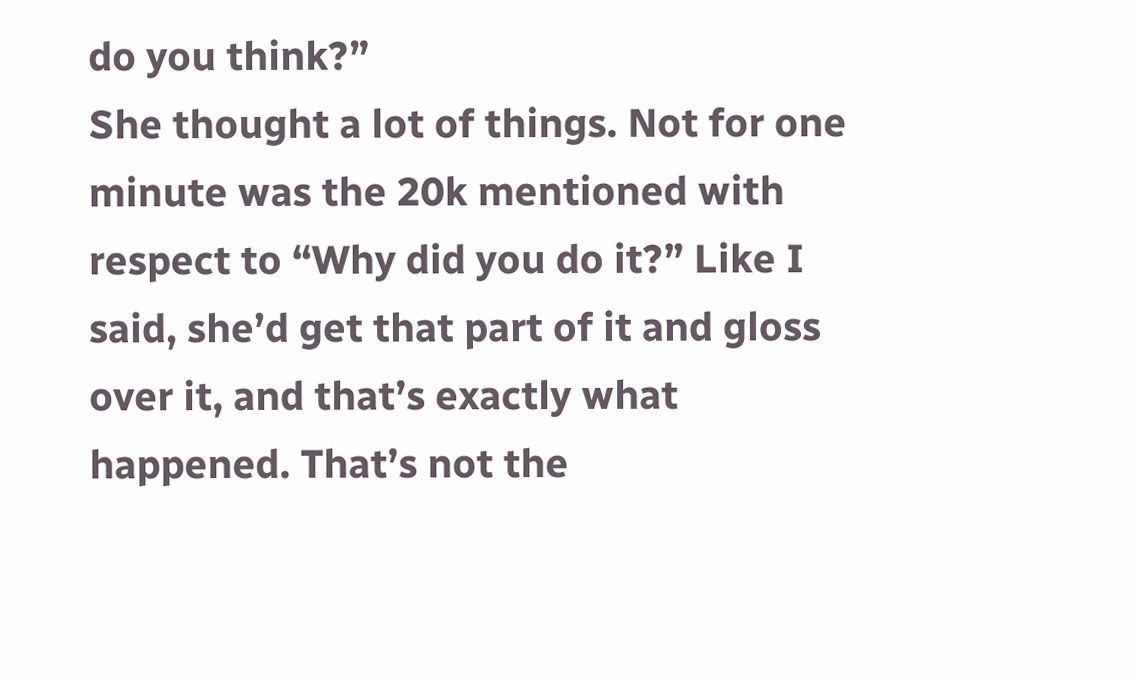do you think?”
She thought a lot of things. Not for one minute was the 20k mentioned with respect to “Why did you do it?” Like I said, she’d get that part of it and gloss over it, and that’s exactly what happened. That’s not the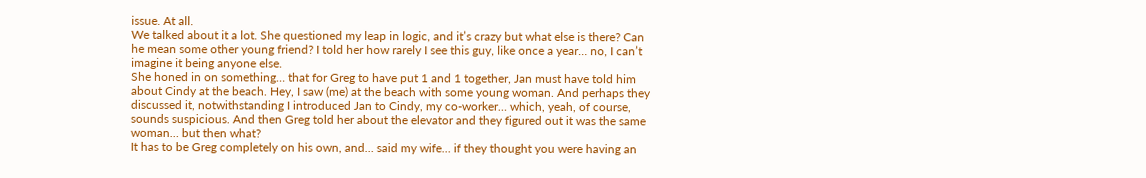issue. At all.
We talked about it a lot. She questioned my leap in logic, and it’s crazy but what else is there? Can he mean some other young friend? I told her how rarely I see this guy, like once a year… no, I can’t imagine it being anyone else.
She honed in on something… that for Greg to have put 1 and 1 together, Jan must have told him about Cindy at the beach. Hey, I saw (me) at the beach with some young woman. And perhaps they discussed it, notwithstanding I introduced Jan to Cindy, my co-worker… which, yeah, of course, sounds suspicious. And then Greg told her about the elevator and they figured out it was the same woman… but then what?
It has to be Greg completely on his own, and… said my wife… if they thought you were having an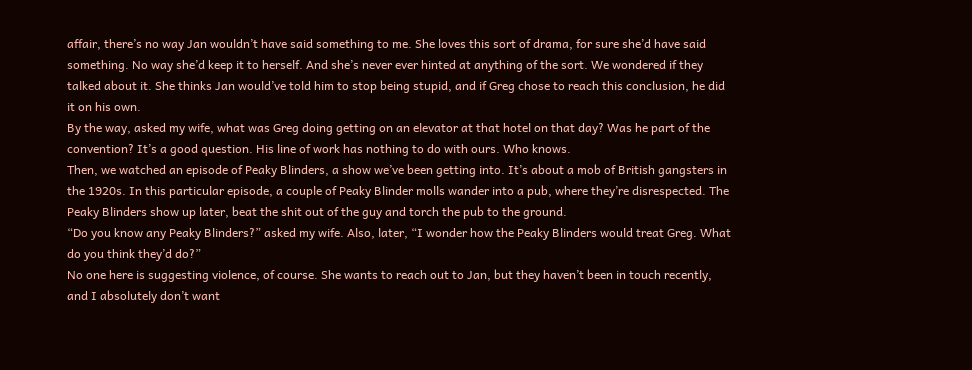affair, there’s no way Jan wouldn’t have said something to me. She loves this sort of drama, for sure she’d have said something. No way she’d keep it to herself. And she’s never ever hinted at anything of the sort. We wondered if they talked about it. She thinks Jan would’ve told him to stop being stupid, and if Greg chose to reach this conclusion, he did it on his own.
By the way, asked my wife, what was Greg doing getting on an elevator at that hotel on that day? Was he part of the convention? It’s a good question. His line of work has nothing to do with ours. Who knows.
Then, we watched an episode of Peaky Blinders, a show we’ve been getting into. It’s about a mob of British gangsters in the 1920s. In this particular episode, a couple of Peaky Blinder molls wander into a pub, where they’re disrespected. The Peaky Blinders show up later, beat the shit out of the guy and torch the pub to the ground.
“Do you know any Peaky Blinders?” asked my wife. Also, later, “I wonder how the Peaky Blinders would treat Greg. What do you think they’d do?”
No one here is suggesting violence, of course. She wants to reach out to Jan, but they haven’t been in touch recently, and I absolutely don’t want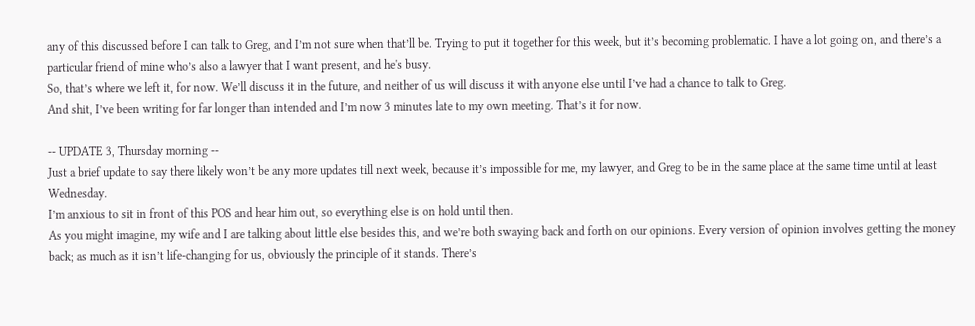any of this discussed before I can talk to Greg, and I’m not sure when that’ll be. Trying to put it together for this week, but it’s becoming problematic. I have a lot going on, and there’s a particular friend of mine who’s also a lawyer that I want present, and he's busy.
So, that’s where we left it, for now. We’ll discuss it in the future, and neither of us will discuss it with anyone else until I’ve had a chance to talk to Greg.
And shit, I’ve been writing for far longer than intended and I’m now 3 minutes late to my own meeting. That’s it for now.

-- UPDATE 3, Thursday morning --
Just a brief update to say there likely won’t be any more updates till next week, because it’s impossible for me, my lawyer, and Greg to be in the same place at the same time until at least Wednesday.
I’m anxious to sit in front of this POS and hear him out, so everything else is on hold until then.
As you might imagine, my wife and I are talking about little else besides this, and we’re both swaying back and forth on our opinions. Every version of opinion involves getting the money back; as much as it isn’t life-changing for us, obviously the principle of it stands. There’s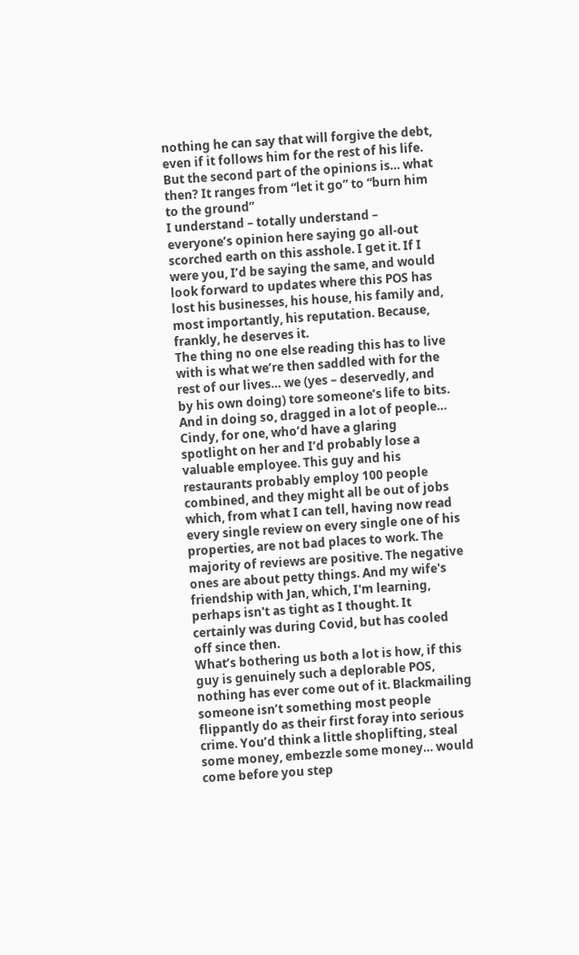nothing he can say that will forgive the debt, even if it follows him for the rest of his life.
But the second part of the opinions is… what then? It ranges from “let it go” to “burn him to the ground”
I understand – totally understand – everyone’s opinion here saying go all-out scorched earth on this asshole. I get it. If I were you, I’d be saying the same, and would look forward to updates where this POS has lost his businesses, his house, his family and, most importantly, his reputation. Because, frankly, he deserves it.
The thing no one else reading this has to live with is what we’re then saddled with for the rest of our lives… we (yes – deservedly, and by his own doing) tore someone’s life to bits. And in doing so, dragged in a lot of people… Cindy, for one, who’d have a glaring spotlight on her and I’d probably lose a valuable employee. This guy and his restaurants probably employ 100 people combined, and they might all be out of jobs which, from what I can tell, having now read every single review on every single one of his properties, are not bad places to work. The majority of reviews are positive. The negative ones are about petty things. And my wife's friendship with Jan, which, I'm learning, perhaps isn't as tight as I thought. It certainly was during Covid, but has cooled off since then.
What’s bothering us both a lot is how, if this guy is genuinely such a deplorable POS, nothing has ever come out of it. Blackmailing someone isn’t something most people flippantly do as their first foray into serious crime. You’d think a little shoplifting, steal some money, embezzle some money… would come before you step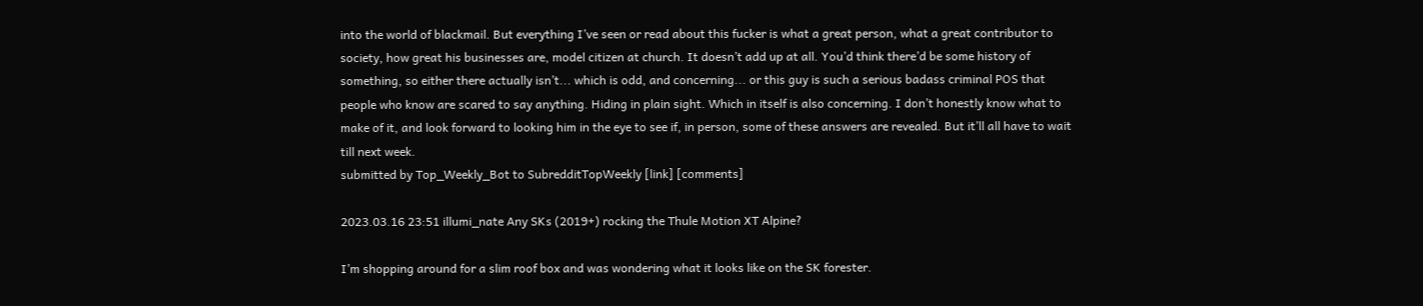into the world of blackmail. But everything I’ve seen or read about this fucker is what a great person, what a great contributor to society, how great his businesses are, model citizen at church. It doesn’t add up at all. You’d think there’d be some history of something, so either there actually isn’t... which is odd, and concerning... or this guy is such a serious badass criminal POS that people who know are scared to say anything. Hiding in plain sight. Which in itself is also concerning. I don’t honestly know what to make of it, and look forward to looking him in the eye to see if, in person, some of these answers are revealed. But it’ll all have to wait till next week.
submitted by Top_Weekly_Bot to SubredditTopWeekly [link] [comments]

2023.03.16 23:51 illumi_nate Any SKs (2019+) rocking the Thule Motion XT Alpine?

I’m shopping around for a slim roof box and was wondering what it looks like on the SK forester.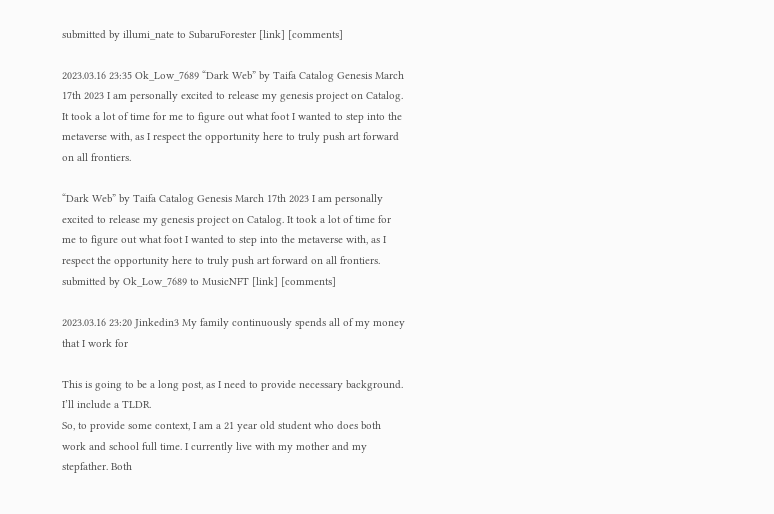submitted by illumi_nate to SubaruForester [link] [comments]

2023.03.16 23:35 Ok_Low_7689 “Dark Web” by Taifa Catalog Genesis March 17th 2023 I am personally excited to release my genesis project on Catalog. It took a lot of time for me to figure out what foot I wanted to step into the metaverse with, as I respect the opportunity here to truly push art forward on all frontiers.

“Dark Web” by Taifa Catalog Genesis March 17th 2023 I am personally excited to release my genesis project on Catalog. It took a lot of time for me to figure out what foot I wanted to step into the metaverse with, as I respect the opportunity here to truly push art forward on all frontiers. submitted by Ok_Low_7689 to MusicNFT [link] [comments]

2023.03.16 23:20 Jinkedin3 My family continuously spends all of my money that I work for

This is going to be a long post, as I need to provide necessary background. I’ll include a TLDR.
So, to provide some context, I am a 21 year old student who does both work and school full time. I currently live with my mother and my stepfather. Both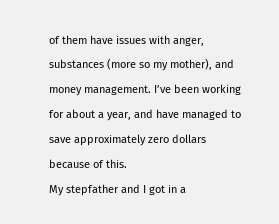of them have issues with anger, substances (more so my mother), and money management. I’ve been working for about a year, and have managed to save approximately zero dollars because of this.
My stepfather and I got in a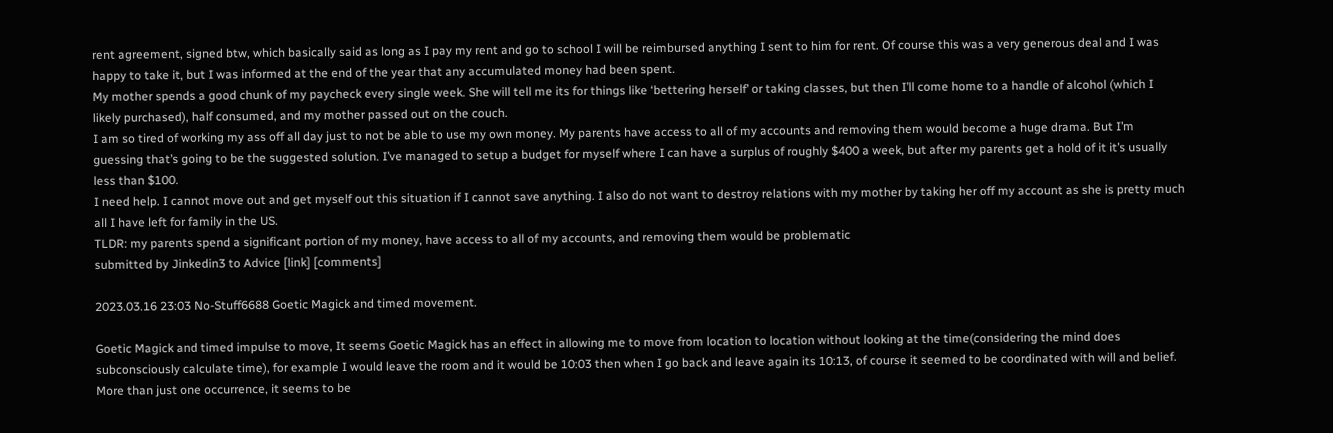rent agreement, signed btw, which basically said as long as I pay my rent and go to school I will be reimbursed anything I sent to him for rent. Of course this was a very generous deal and I was happy to take it, but I was informed at the end of the year that any accumulated money had been spent.
My mother spends a good chunk of my paycheck every single week. She will tell me its for things like ‘bettering herself’ or taking classes, but then I’ll come home to a handle of alcohol (which I likely purchased), half consumed, and my mother passed out on the couch.
I am so tired of working my ass off all day just to not be able to use my own money. My parents have access to all of my accounts and removing them would become a huge drama. But I’m guessing that’s going to be the suggested solution. I’ve managed to setup a budget for myself where I can have a surplus of roughly $400 a week, but after my parents get a hold of it it’s usually less than $100.
I need help. I cannot move out and get myself out this situation if I cannot save anything. I also do not want to destroy relations with my mother by taking her off my account as she is pretty much all I have left for family in the US.
TLDR: my parents spend a significant portion of my money, have access to all of my accounts, and removing them would be problematic
submitted by Jinkedin3 to Advice [link] [comments]

2023.03.16 23:03 No-Stuff6688 Goetic Magick and timed movement.

Goetic Magick and timed impulse to move, It seems Goetic Magick has an effect in allowing me to move from location to location without looking at the time(considering the mind does subconsciously calculate time), for example I would leave the room and it would be 10:03 then when I go back and leave again its 10:13, of course it seemed to be coordinated with will and belief. More than just one occurrence, it seems to be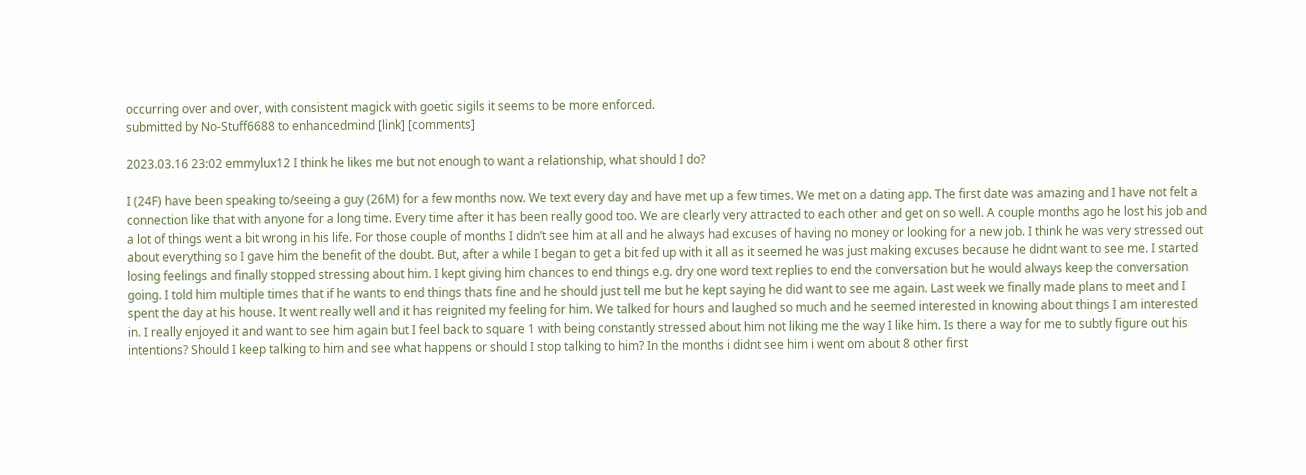occurring over and over, with consistent magick with goetic sigils it seems to be more enforced.
submitted by No-Stuff6688 to enhancedmind [link] [comments]

2023.03.16 23:02 emmylux12 I think he likes me but not enough to want a relationship, what should I do?

I (24F) have been speaking to/seeing a guy (26M) for a few months now. We text every day and have met up a few times. We met on a dating app. The first date was amazing and I have not felt a connection like that with anyone for a long time. Every time after it has been really good too. We are clearly very attracted to each other and get on so well. A couple months ago he lost his job and a lot of things went a bit wrong in his life. For those couple of months I didn’t see him at all and he always had excuses of having no money or looking for a new job. I think he was very stressed out about everything so I gave him the benefit of the doubt. But, after a while I began to get a bit fed up with it all as it seemed he was just making excuses because he didnt want to see me. I started losing feelings and finally stopped stressing about him. I kept giving him chances to end things e.g. dry one word text replies to end the conversation but he would always keep the conversation going. I told him multiple times that if he wants to end things thats fine and he should just tell me but he kept saying he did want to see me again. Last week we finally made plans to meet and I spent the day at his house. It went really well and it has reignited my feeling for him. We talked for hours and laughed so much and he seemed interested in knowing about things I am interested in. I really enjoyed it and want to see him again but I feel back to square 1 with being constantly stressed about him not liking me the way I like him. Is there a way for me to subtly figure out his intentions? Should I keep talking to him and see what happens or should I stop talking to him? In the months i didnt see him i went om about 8 other first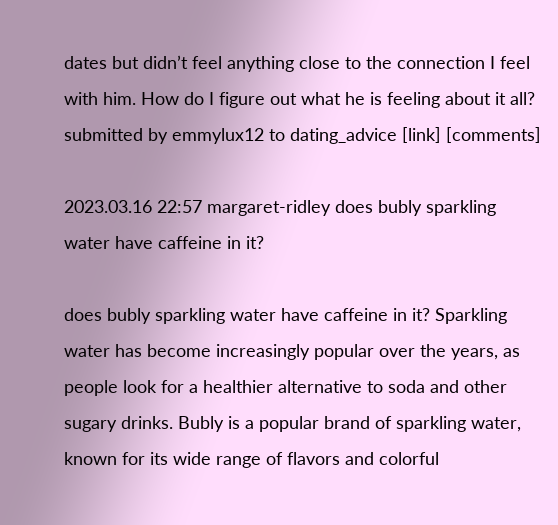dates but didn’t feel anything close to the connection I feel with him. How do I figure out what he is feeling about it all?
submitted by emmylux12 to dating_advice [link] [comments]

2023.03.16 22:57 margaret-ridley does bubly sparkling water have caffeine in it?

does bubly sparkling water have caffeine in it? Sparkling water has become increasingly popular over the years, as people look for a healthier alternative to soda and other sugary drinks. Bubly is a popular brand of sparkling water, known for its wide range of flavors and colorful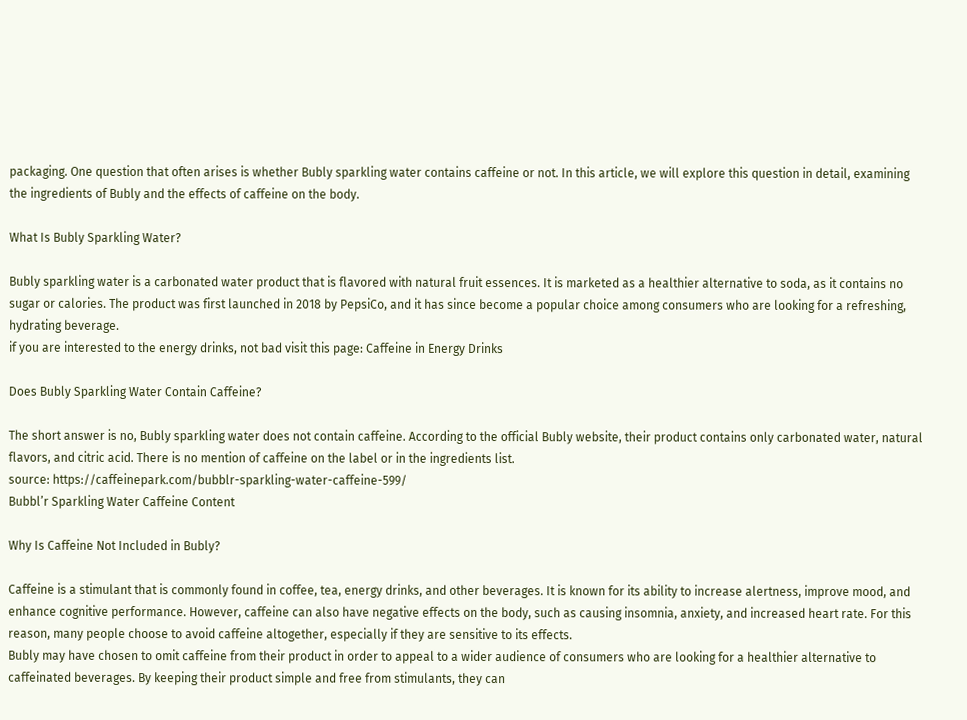packaging. One question that often arises is whether Bubly sparkling water contains caffeine or not. In this article, we will explore this question in detail, examining the ingredients of Bubly and the effects of caffeine on the body.

What Is Bubly Sparkling Water?

Bubly sparkling water is a carbonated water product that is flavored with natural fruit essences. It is marketed as a healthier alternative to soda, as it contains no sugar or calories. The product was first launched in 2018 by PepsiCo, and it has since become a popular choice among consumers who are looking for a refreshing, hydrating beverage.
if you are interested to the energy drinks, not bad visit this page: Caffeine in Energy Drinks

Does Bubly Sparkling Water Contain Caffeine?

The short answer is no, Bubly sparkling water does not contain caffeine. According to the official Bubly website, their product contains only carbonated water, natural flavors, and citric acid. There is no mention of caffeine on the label or in the ingredients list.
source: https://caffeinepark.com/bubblr-sparkling-water-caffeine-599/
Bubbl’r Sparkling Water Caffeine Content

Why Is Caffeine Not Included in Bubly?

Caffeine is a stimulant that is commonly found in coffee, tea, energy drinks, and other beverages. It is known for its ability to increase alertness, improve mood, and enhance cognitive performance. However, caffeine can also have negative effects on the body, such as causing insomnia, anxiety, and increased heart rate. For this reason, many people choose to avoid caffeine altogether, especially if they are sensitive to its effects.
Bubly may have chosen to omit caffeine from their product in order to appeal to a wider audience of consumers who are looking for a healthier alternative to caffeinated beverages. By keeping their product simple and free from stimulants, they can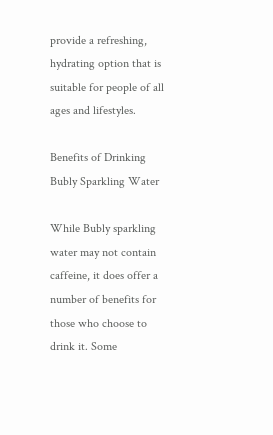provide a refreshing, hydrating option that is suitable for people of all ages and lifestyles.

Benefits of Drinking Bubly Sparkling Water

While Bubly sparkling water may not contain caffeine, it does offer a number of benefits for those who choose to drink it. Some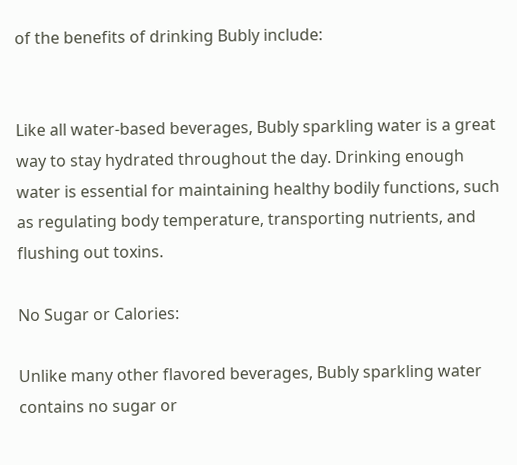of the benefits of drinking Bubly include:


Like all water-based beverages, Bubly sparkling water is a great way to stay hydrated throughout the day. Drinking enough water is essential for maintaining healthy bodily functions, such as regulating body temperature, transporting nutrients, and flushing out toxins.

No Sugar or Calories:

Unlike many other flavored beverages, Bubly sparkling water contains no sugar or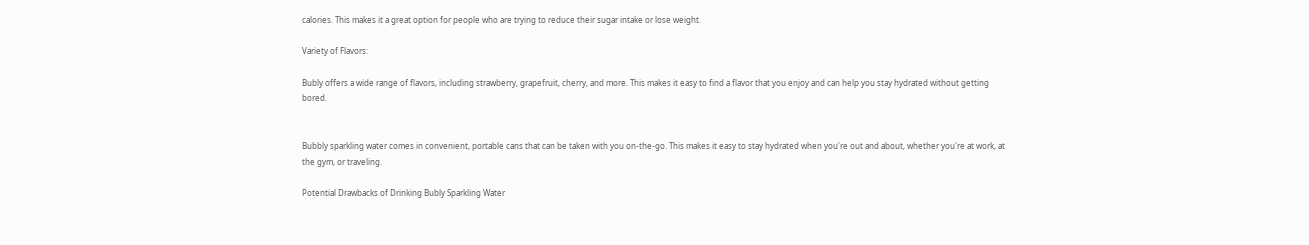calories. This makes it a great option for people who are trying to reduce their sugar intake or lose weight.

Variety of Flavors:

Bubly offers a wide range of flavors, including strawberry, grapefruit, cherry, and more. This makes it easy to find a flavor that you enjoy and can help you stay hydrated without getting bored.


Bubbly sparkling water comes in convenient, portable cans that can be taken with you on-the-go. This makes it easy to stay hydrated when you're out and about, whether you're at work, at the gym, or traveling.

Potential Drawbacks of Drinking Bubly Sparkling Water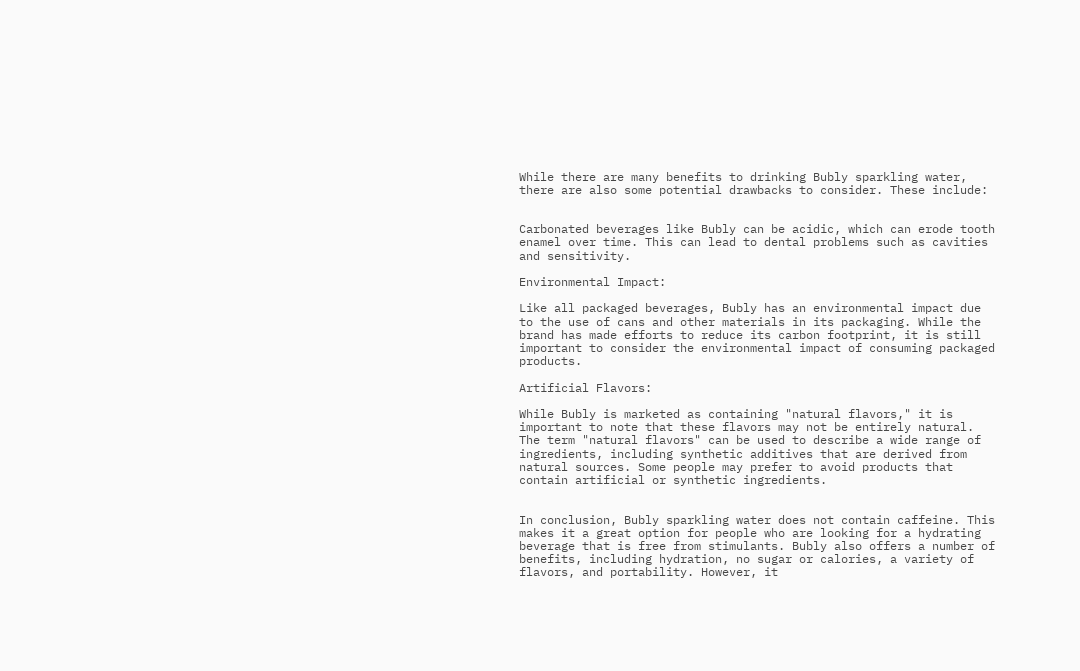While there are many benefits to drinking Bubly sparkling water, there are also some potential drawbacks to consider. These include:


Carbonated beverages like Bubly can be acidic, which can erode tooth enamel over time. This can lead to dental problems such as cavities and sensitivity.

Environmental Impact:

Like all packaged beverages, Bubly has an environmental impact due to the use of cans and other materials in its packaging. While the brand has made efforts to reduce its carbon footprint, it is still important to consider the environmental impact of consuming packaged products.

Artificial Flavors:

While Bubly is marketed as containing "natural flavors," it is important to note that these flavors may not be entirely natural. The term "natural flavors" can be used to describe a wide range of ingredients, including synthetic additives that are derived from natural sources. Some people may prefer to avoid products that contain artificial or synthetic ingredients.


In conclusion, Bubly sparkling water does not contain caffeine. This makes it a great option for people who are looking for a hydrating beverage that is free from stimulants. Bubly also offers a number of benefits, including hydration, no sugar or calories, a variety of flavors, and portability. However, it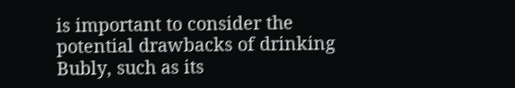is important to consider the potential drawbacks of drinking Bubly, such as its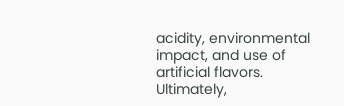acidity, environmental impact, and use of artificial flavors. Ultimately,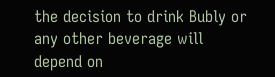the decision to drink Bubly or any other beverage will depend on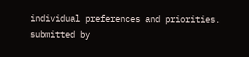individual preferences and priorities.
submitted by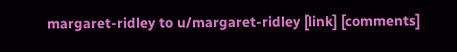margaret-ridley to u/margaret-ridley [link] [comments]